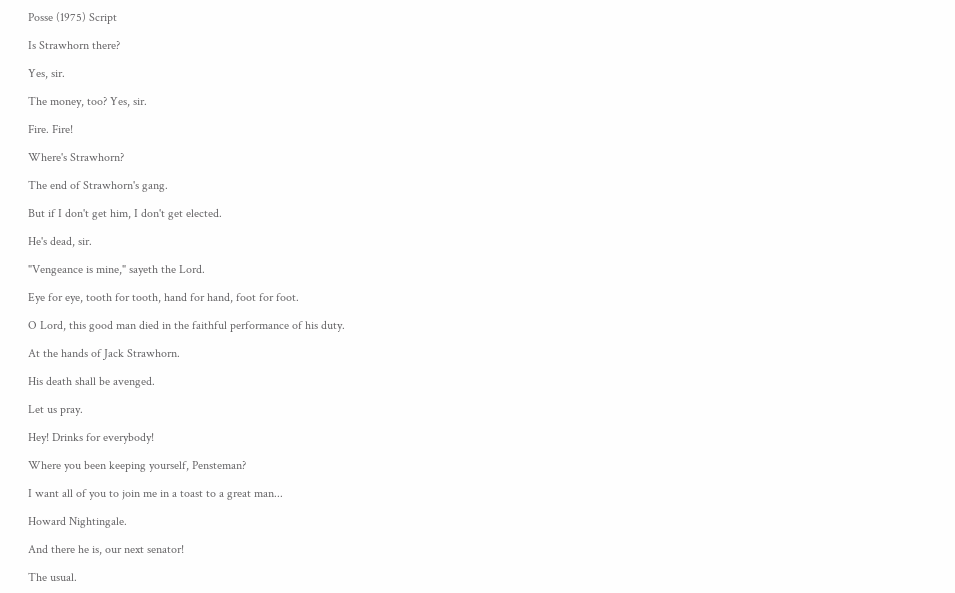Posse (1975) Script

Is Strawhorn there?

Yes, sir.

The money, too? Yes, sir.

Fire. Fire!

Where's Strawhorn?

The end of Strawhorn's gang.

But if I don't get him, I don't get elected.

He's dead, sir.

"Vengeance is mine," sayeth the Lord.

Eye for eye, tooth for tooth, hand for hand, foot for foot.

O Lord, this good man died in the faithful performance of his duty.

At the hands of Jack Strawhorn.

His death shall be avenged.

Let us pray.

Hey! Drinks for everybody!

Where you been keeping yourself, Pensteman?

I want all of you to join me in a toast to a great man...

Howard Nightingale.

And there he is, our next senator!

The usual.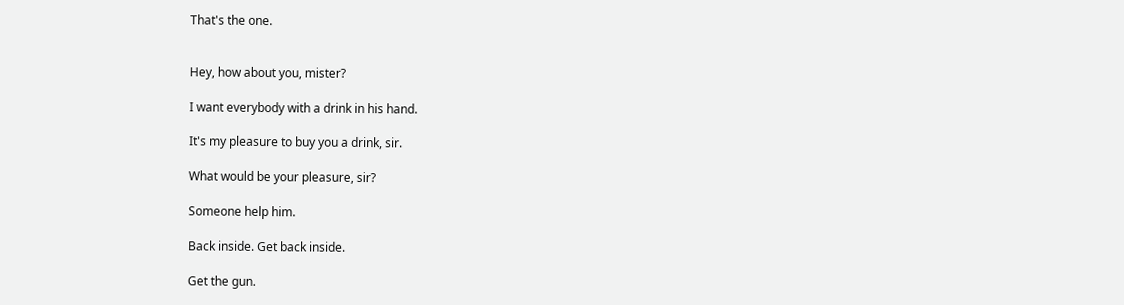That's the one.


Hey, how about you, mister?

I want everybody with a drink in his hand.

It's my pleasure to buy you a drink, sir.

What would be your pleasure, sir?

Someone help him.

Back inside. Get back inside.

Get the gun.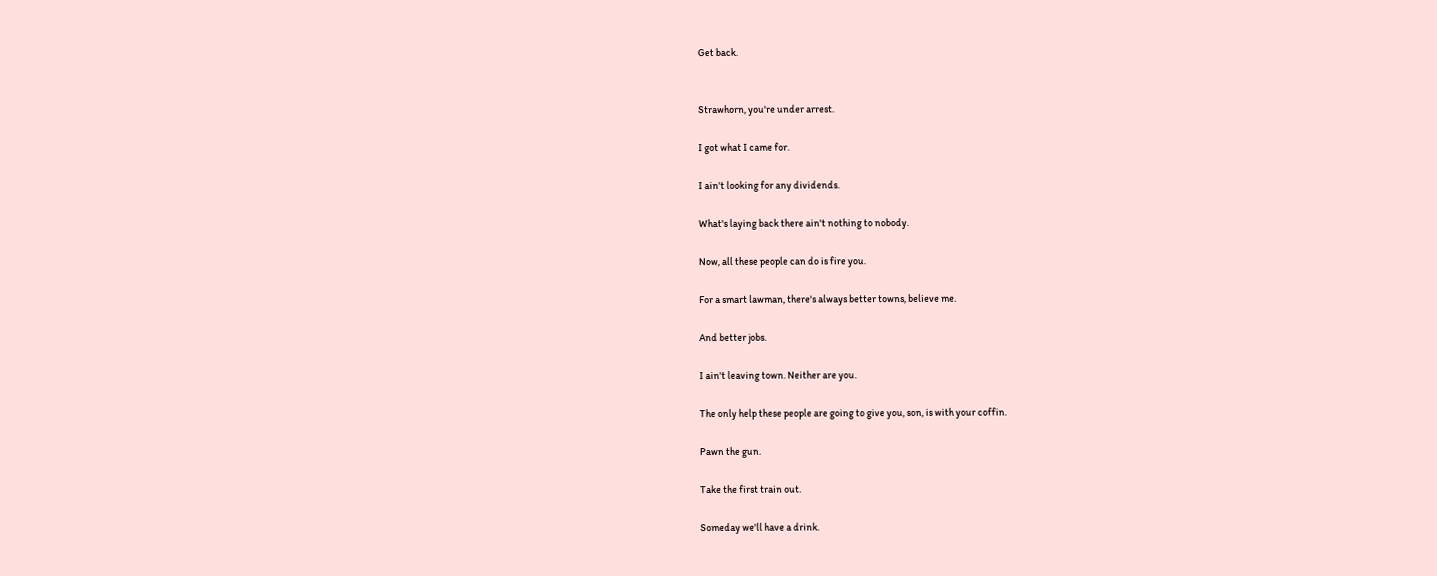Get back.


Strawhorn, you're under arrest.

I got what I came for.

I ain't looking for any dividends.

What's laying back there ain't nothing to nobody.

Now, all these people can do is fire you.

For a smart lawman, there's always better towns, believe me.

And better jobs.

I ain't leaving town. Neither are you.

The only help these people are going to give you, son, is with your coffin.

Pawn the gun.

Take the first train out.

Someday we'll have a drink.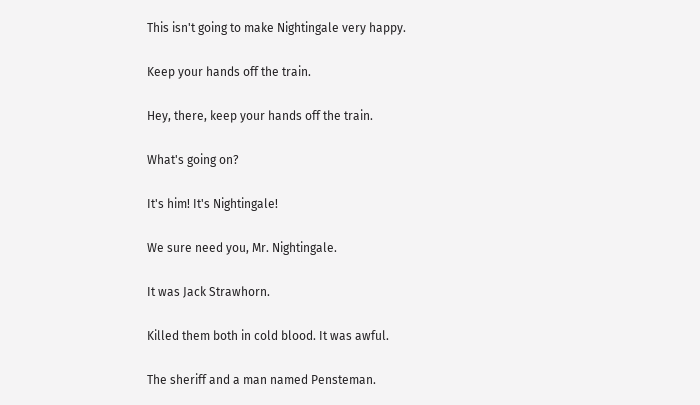This isn't going to make Nightingale very happy.

Keep your hands off the train.

Hey, there, keep your hands off the train.

What's going on?

It's him! It's Nightingale!

We sure need you, Mr. Nightingale.

It was Jack Strawhorn.

Killed them both in cold blood. It was awful.

The sheriff and a man named Pensteman.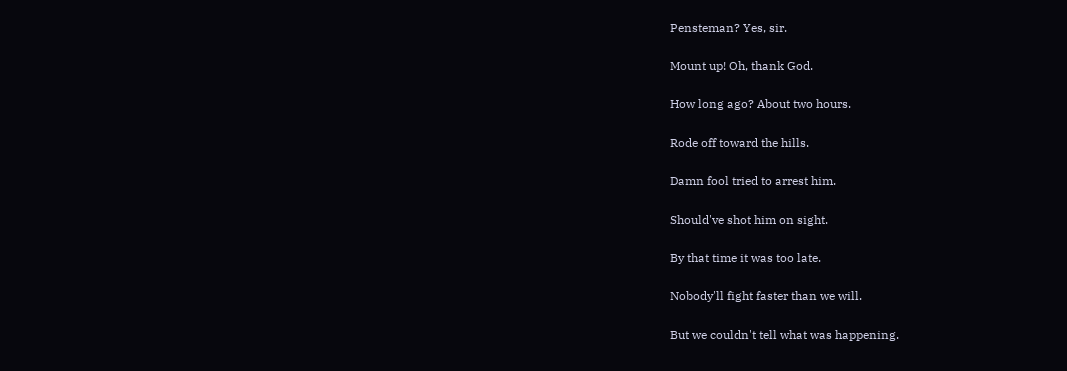Pensteman? Yes, sir.

Mount up! Oh, thank God.

How long ago? About two hours.

Rode off toward the hills.

Damn fool tried to arrest him.

Should've shot him on sight.

By that time it was too late.

Nobody'll fight faster than we will.

But we couldn't tell what was happening.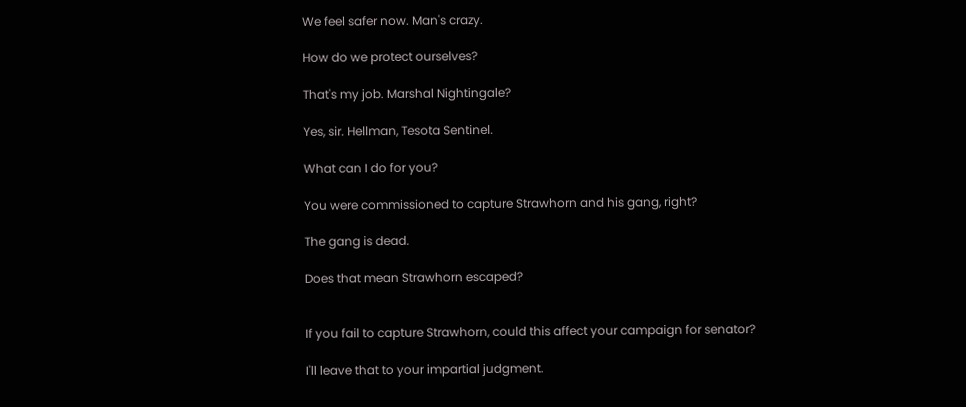We feel safer now. Man's crazy.

How do we protect ourselves?

That's my job. Marshal Nightingale?

Yes, sir. Hellman, Tesota Sentinel.

What can I do for you?

You were commissioned to capture Strawhorn and his gang, right?

The gang is dead.

Does that mean Strawhorn escaped?


If you fail to capture Strawhorn, could this affect your campaign for senator?

I'll leave that to your impartial judgment.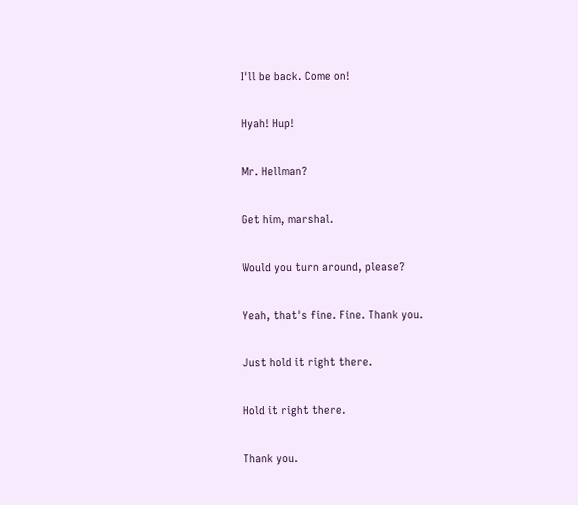I'll be back. Come on!

Hyah! Hup!

Mr. Hellman?

Get him, marshal.

Would you turn around, please?

Yeah, that's fine. Fine. Thank you.

Just hold it right there.

Hold it right there.

Thank you.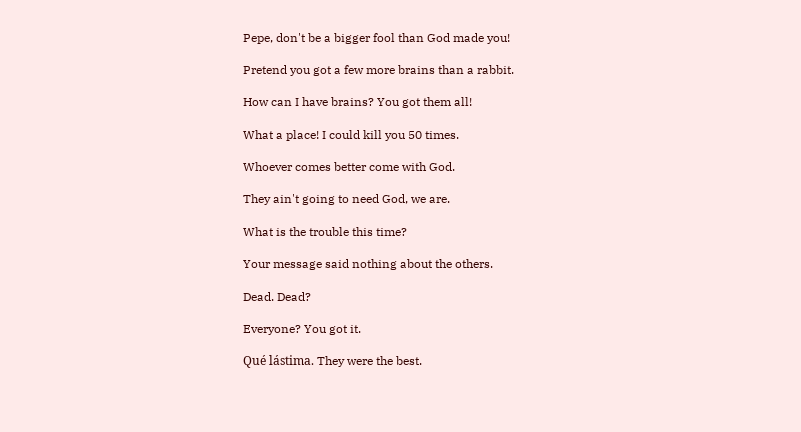Pepe, don't be a bigger fool than God made you!

Pretend you got a few more brains than a rabbit.

How can I have brains? You got them all!

What a place! I could kill you 50 times.

Whoever comes better come with God.

They ain't going to need God, we are.

What is the trouble this time?

Your message said nothing about the others.

Dead. Dead?

Everyone? You got it.

Qué lástima. They were the best.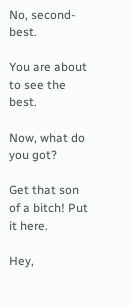No, second-best.

You are about to see the best.

Now, what do you got?

Get that son of a bitch! Put it here.

Hey,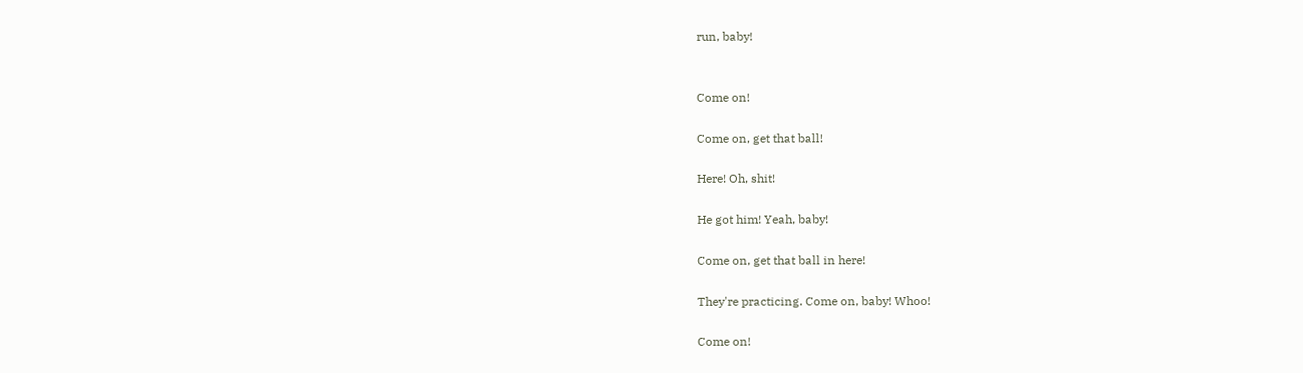run, baby!


Come on!

Come on, get that ball!

Here! Oh, shit!

He got him! Yeah, baby!

Come on, get that ball in here!

They're practicing. Come on, baby! Whoo!

Come on!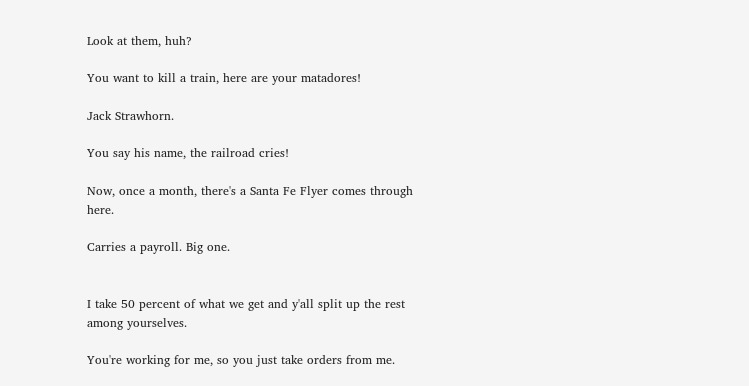Look at them, huh?

You want to kill a train, here are your matadores!

Jack Strawhorn.

You say his name, the railroad cries!

Now, once a month, there's a Santa Fe Flyer comes through here.

Carries a payroll. Big one.


I take 50 percent of what we get and y'all split up the rest among yourselves.

You're working for me, so you just take orders from me.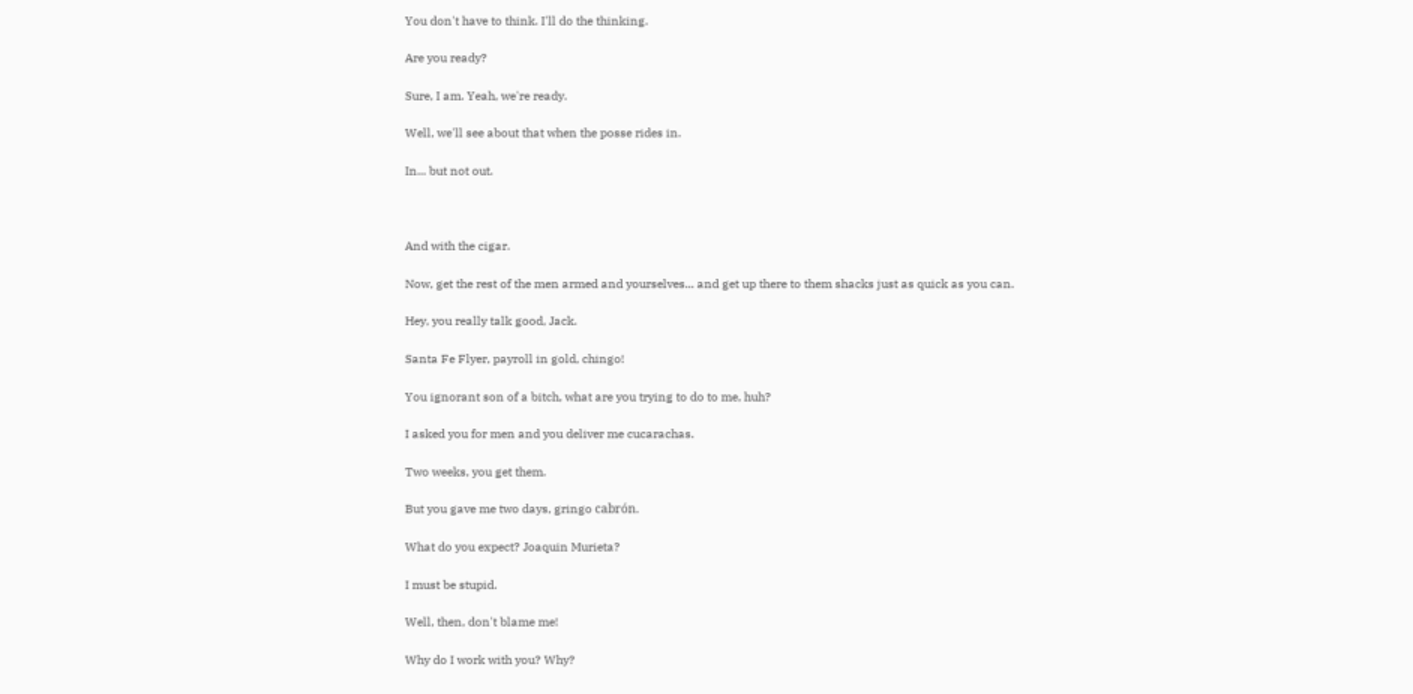You don't have to think. I'll do the thinking.

Are you ready?

Sure, I am. Yeah, we're ready.

Well, we'll see about that when the posse rides in.

In... but not out.



And with the cigar.

Now, get the rest of the men armed and yourselves... and get up there to them shacks just as quick as you can.

Hey, you really talk good, Jack.

Santa Fe Flyer, payroll in gold, chingo!

You ignorant son of a bitch, what are you trying to do to me, huh?

I asked you for men and you deliver me cucarachas.

Two weeks, you get them.

But you gave me two days, gringo cabrón.

What do you expect? Joaquin Murieta?

I must be stupid.

Well, then, don't blame me!

Why do I work with you? Why?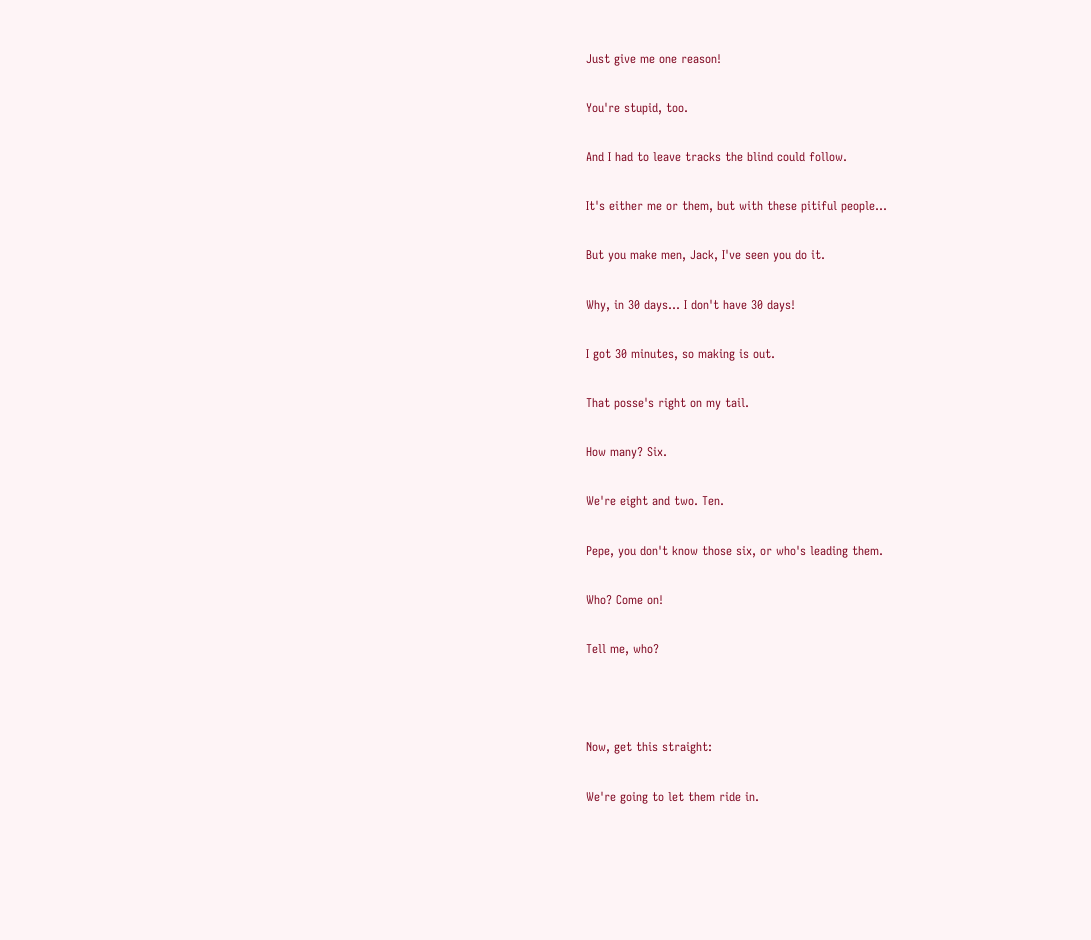Just give me one reason!

You're stupid, too.

And I had to leave tracks the blind could follow.

It's either me or them, but with these pitiful people...

But you make men, Jack, I've seen you do it.

Why, in 30 days... I don't have 30 days!

I got 30 minutes, so making is out.

That posse's right on my tail.

How many? Six.

We're eight and two. Ten.

Pepe, you don't know those six, or who's leading them.

Who? Come on!

Tell me, who?



Now, get this straight:

We're going to let them ride in.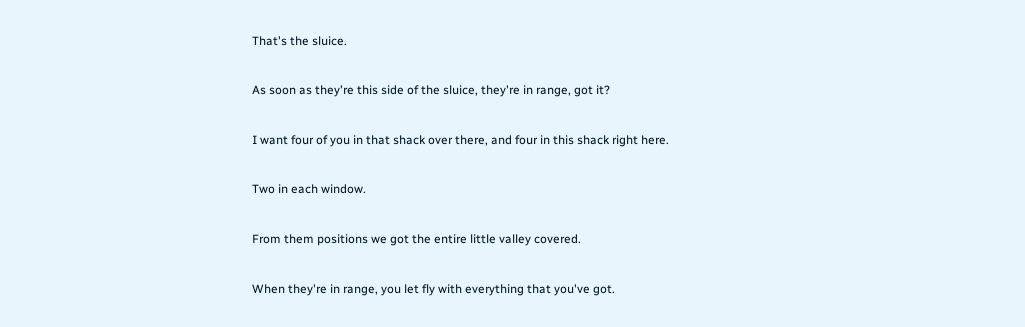That's the sluice.

As soon as they're this side of the sluice, they're in range, got it?

I want four of you in that shack over there, and four in this shack right here.

Two in each window.

From them positions we got the entire little valley covered.

When they're in range, you let fly with everything that you've got.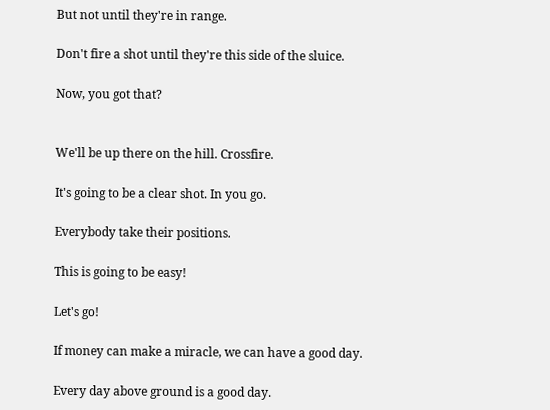But not until they're in range.

Don't fire a shot until they're this side of the sluice.

Now, you got that?


We'll be up there on the hill. Crossfire.

It's going to be a clear shot. In you go.

Everybody take their positions.

This is going to be easy!

Let's go!

If money can make a miracle, we can have a good day.

Every day above ground is a good day.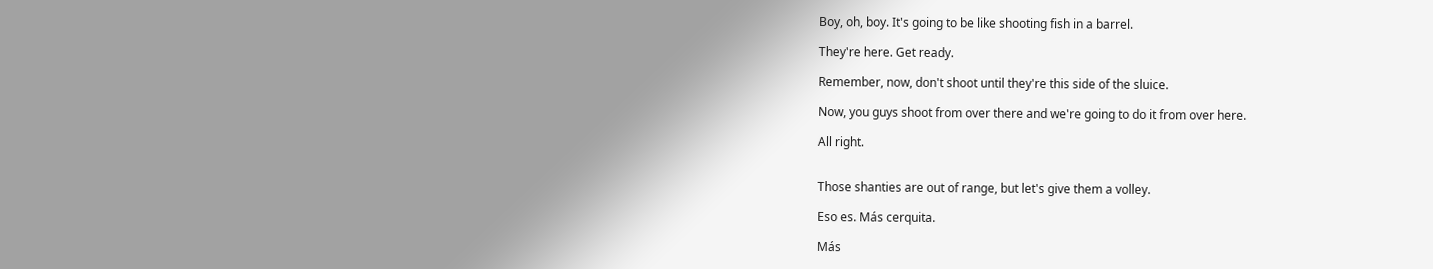Boy, oh, boy. It's going to be like shooting fish in a barrel.

They're here. Get ready.

Remember, now, don't shoot until they're this side of the sluice.

Now, you guys shoot from over there and we're going to do it from over here.

All right.


Those shanties are out of range, but let's give them a volley.

Eso es. Más cerquita.

Más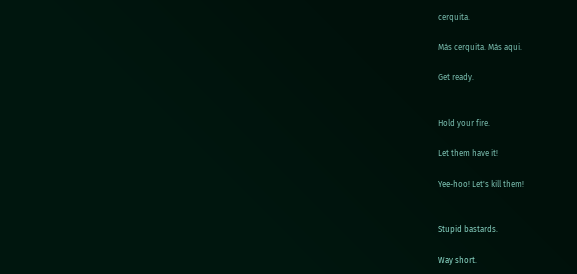cerquita.

Más cerquita. Más aqui.

Get ready.


Hold your fire.

Let them have it!

Yee-hoo! Let's kill them!


Stupid bastards.

Way short.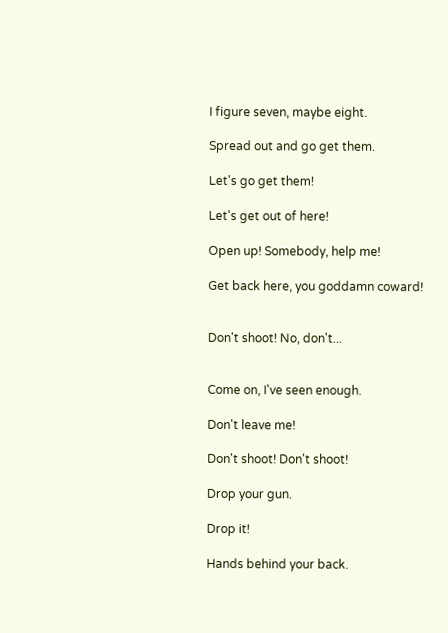I figure seven, maybe eight.

Spread out and go get them.

Let's go get them!

Let's get out of here!

Open up! Somebody, help me!

Get back here, you goddamn coward!


Don't shoot! No, don't...


Come on, I've seen enough.

Don't leave me!

Don't shoot! Don't shoot!

Drop your gun.

Drop it!

Hands behind your back.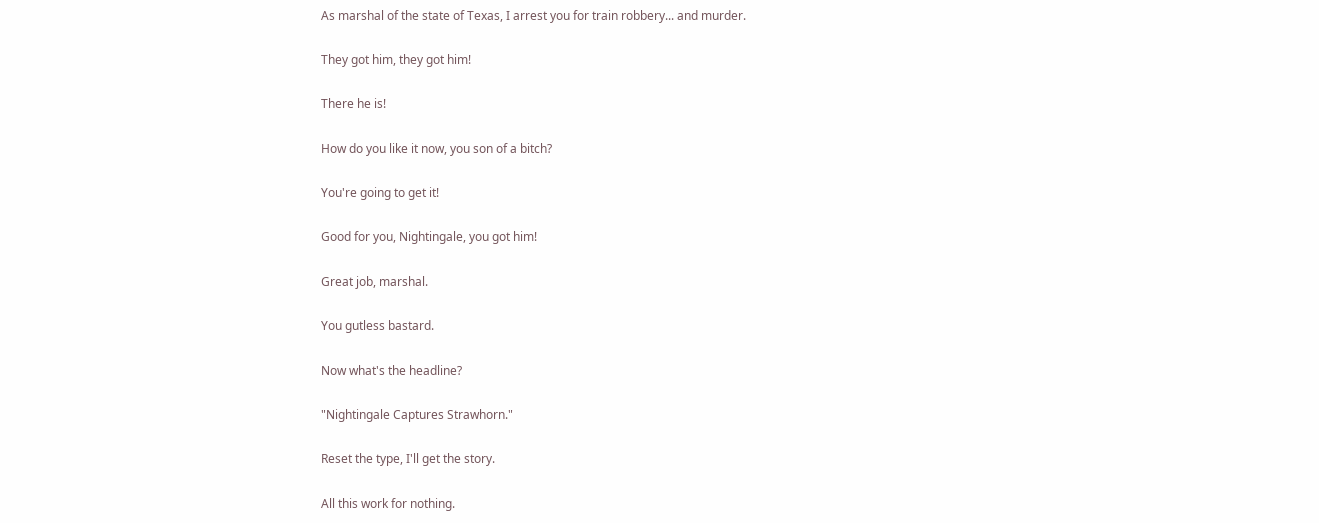As marshal of the state of Texas, I arrest you for train robbery... and murder.

They got him, they got him!

There he is!

How do you like it now, you son of a bitch?

You're going to get it!

Good for you, Nightingale, you got him!

Great job, marshal.

You gutless bastard.

Now what's the headline?

"Nightingale Captures Strawhorn."

Reset the type, I'll get the story.

All this work for nothing.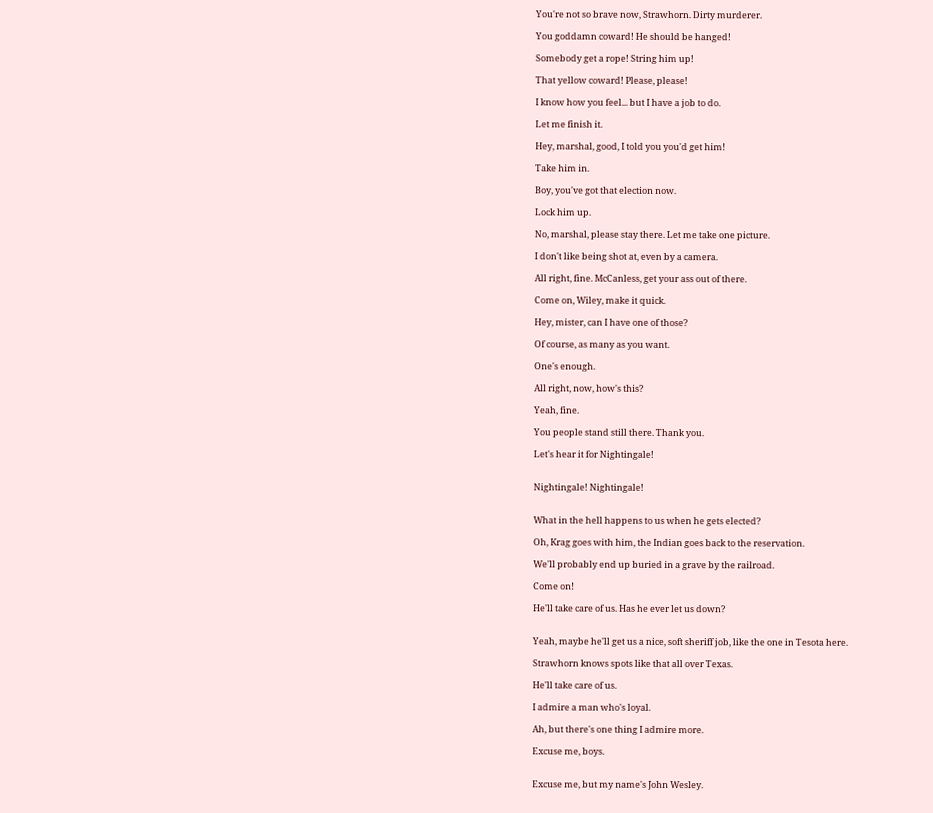You're not so brave now, Strawhorn. Dirty murderer.

You goddamn coward! He should be hanged!

Somebody get a rope! String him up!

That yellow coward! Please, please!

I know how you feel... but I have a job to do.

Let me finish it.

Hey, marshal, good, I told you you'd get him!

Take him in.

Boy, you've got that election now.

Lock him up.

No, marshal, please stay there. Let me take one picture.

I don't like being shot at, even by a camera.

All right, fine. McCanless, get your ass out of there.

Come on, Wiley, make it quick.

Hey, mister, can I have one of those?

Of course, as many as you want.

One's enough.

All right, now, how's this?

Yeah, fine.

You people stand still there. Thank you.

Let's hear it for Nightingale!


Nightingale! Nightingale!


What in the hell happens to us when he gets elected?

Oh, Krag goes with him, the Indian goes back to the reservation.

We'll probably end up buried in a grave by the railroad.

Come on!

He'll take care of us. Has he ever let us down?


Yeah, maybe he'll get us a nice, soft sheriff job, like the one in Tesota here.

Strawhorn knows spots like that all over Texas.

He'll take care of us.

I admire a man who's loyal.

Ah, but there's one thing I admire more.

Excuse me, boys.


Excuse me, but my name's John Wesley.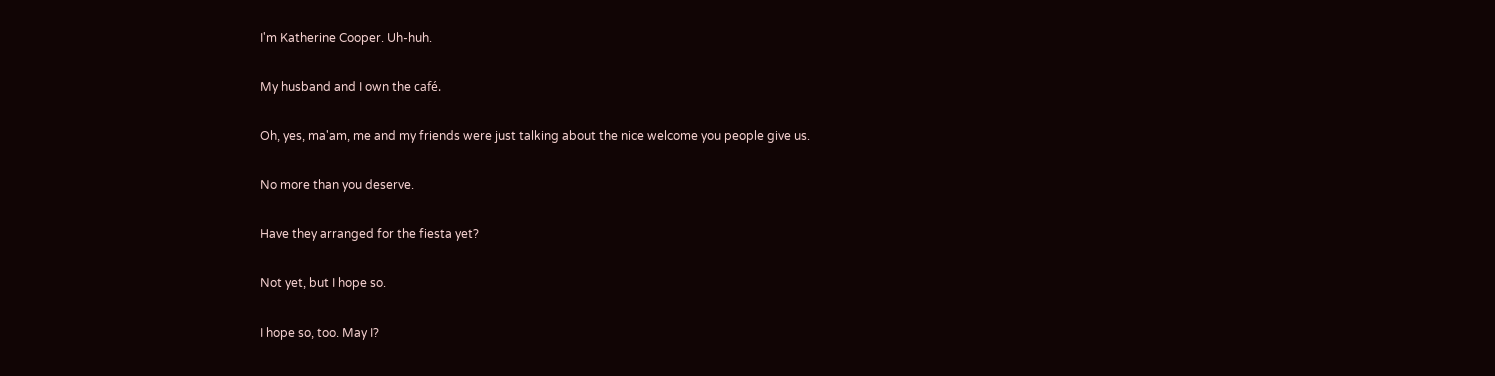I'm Katherine Cooper. Uh-huh.

My husband and I own the café.

Oh, yes, ma'am, me and my friends were just talking about the nice welcome you people give us.

No more than you deserve.

Have they arranged for the fiesta yet?

Not yet, but I hope so.

I hope so, too. May I?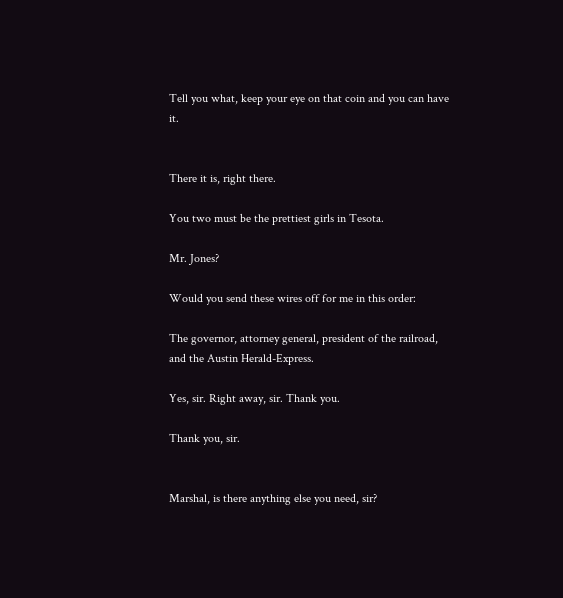Tell you what, keep your eye on that coin and you can have it.


There it is, right there.

You two must be the prettiest girls in Tesota.

Mr. Jones?

Would you send these wires off for me in this order:

The governor, attorney general, president of the railroad, and the Austin Herald-Express.

Yes, sir. Right away, sir. Thank you.

Thank you, sir.


Marshal, is there anything else you need, sir?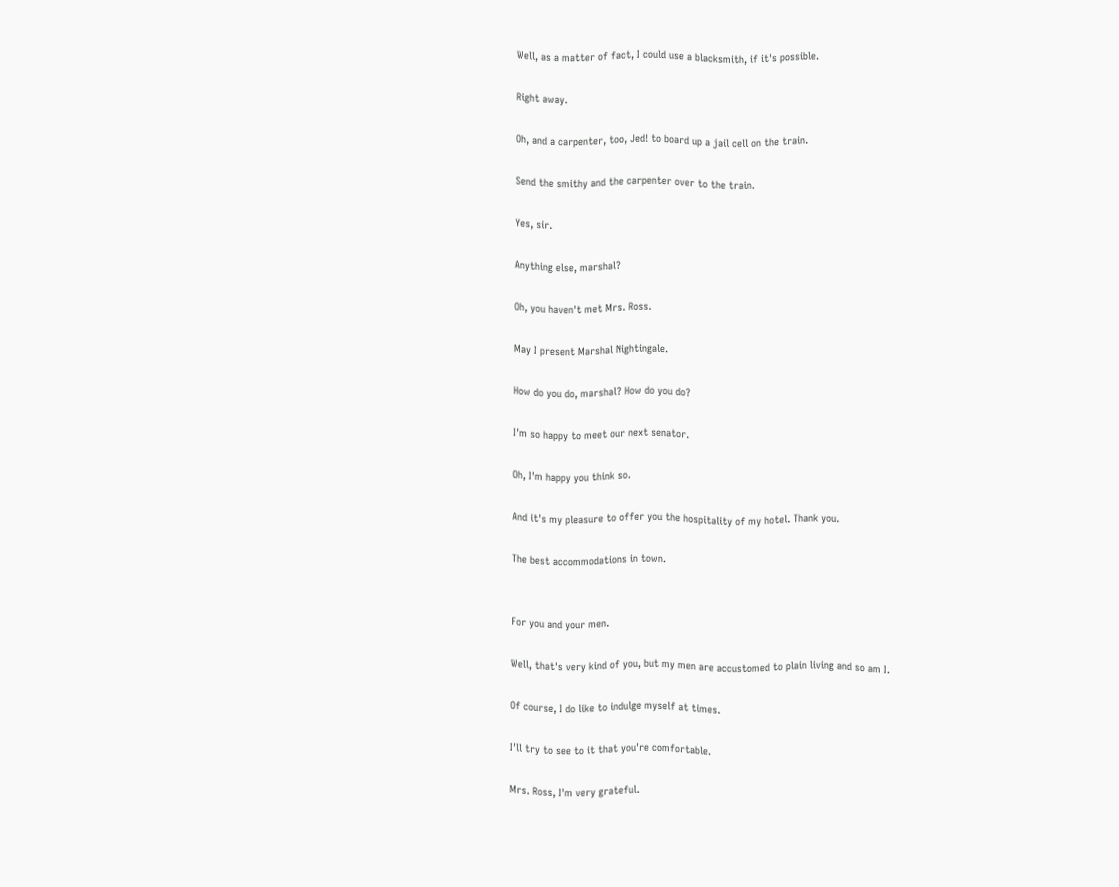Well, as a matter of fact, I could use a blacksmith, if it's possible.

Right away.

Oh, and a carpenter, too, Jed! to board up a jail cell on the train.

Send the smithy and the carpenter over to the train.

Yes, sir.

Anything else, marshal?

Oh, you haven't met Mrs. Ross.

May I present Marshal Nightingale.

How do you do, marshal? How do you do?

I'm so happy to meet our next senator.

Oh, I'm happy you think so.

And it's my pleasure to offer you the hospitality of my hotel. Thank you.

The best accommodations in town.


For you and your men.

Well, that's very kind of you, but my men are accustomed to plain living and so am I.

Of course, I do like to indulge myself at times.

I'll try to see to it that you're comfortable.

Mrs. Ross, I'm very grateful.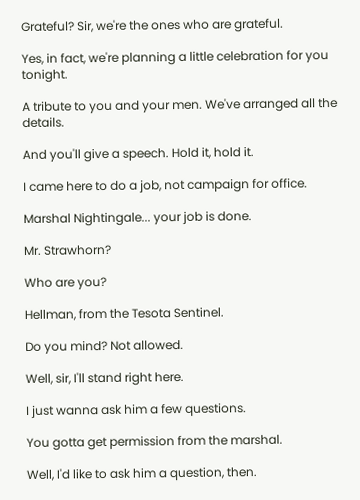Grateful? Sir, we're the ones who are grateful.

Yes, in fact, we're planning a little celebration for you tonight.

A tribute to you and your men. We've arranged all the details.

And you'll give a speech. Hold it, hold it.

I came here to do a job, not campaign for office.

Marshal Nightingale... your job is done.

Mr. Strawhorn?

Who are you?

Hellman, from the Tesota Sentinel.

Do you mind? Not allowed.

Well, sir, I'll stand right here.

I just wanna ask him a few questions.

You gotta get permission from the marshal.

Well, I'd like to ask him a question, then.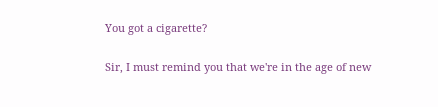You got a cigarette?

Sir, I must remind you that we're in the age of new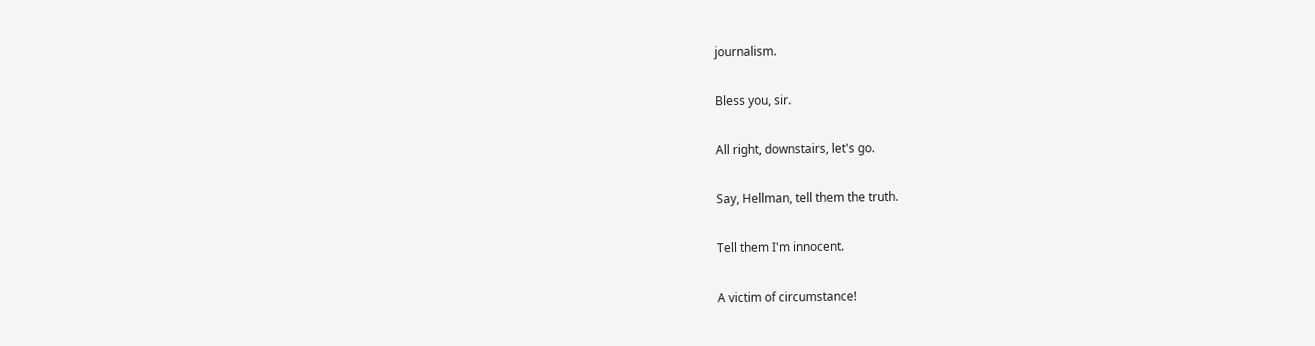journalism.

Bless you, sir.

All right, downstairs, let's go.

Say, Hellman, tell them the truth.

Tell them I'm innocent.

A victim of circumstance!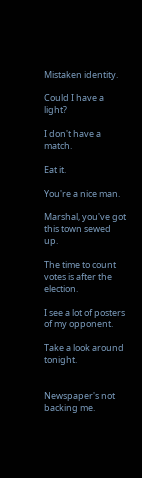Mistaken identity.

Could I have a light?

I don't have a match.

Eat it.

You're a nice man.

Marshal, you've got this town sewed up.

The time to count votes is after the election.

I see a lot of posters of my opponent.

Take a look around tonight.


Newspaper's not backing me.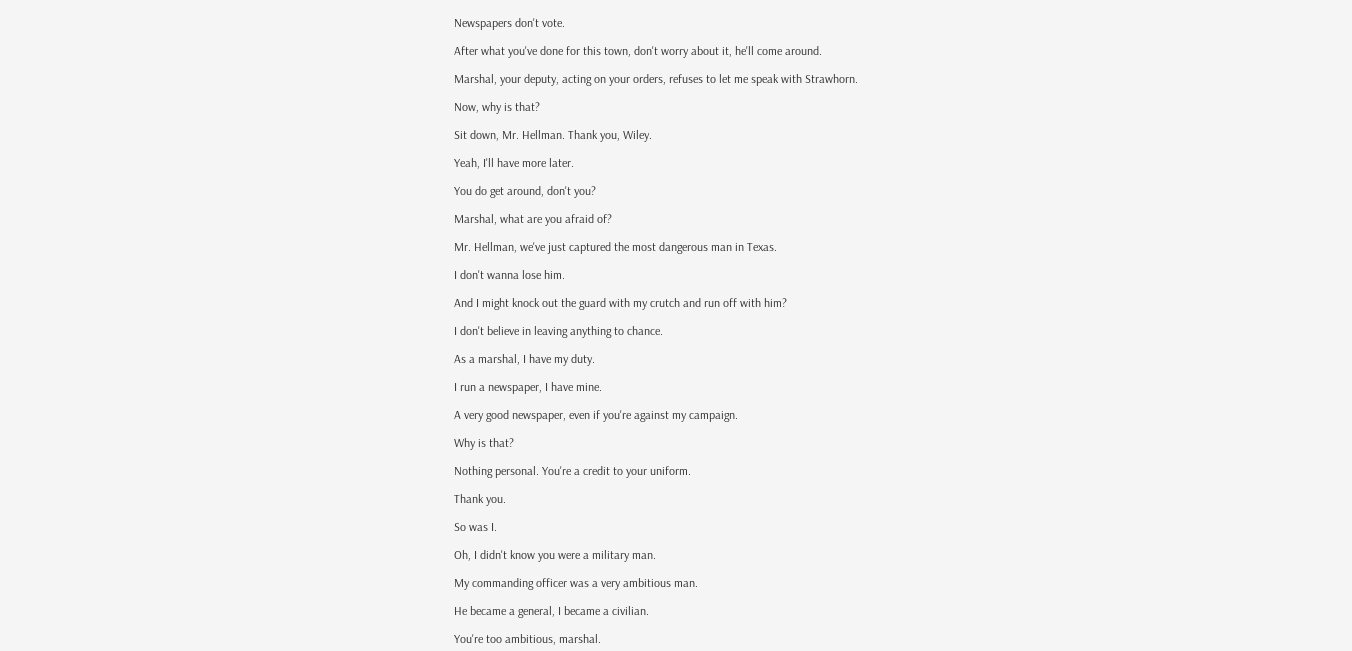Newspapers don't vote.

After what you've done for this town, don't worry about it, he'll come around.

Marshal, your deputy, acting on your orders, refuses to let me speak with Strawhorn.

Now, why is that?

Sit down, Mr. Hellman. Thank you, Wiley.

Yeah, I'll have more later.

You do get around, don't you?

Marshal, what are you afraid of?

Mr. Hellman, we've just captured the most dangerous man in Texas.

I don't wanna lose him.

And I might knock out the guard with my crutch and run off with him?

I don't believe in leaving anything to chance.

As a marshal, I have my duty.

I run a newspaper, I have mine.

A very good newspaper, even if you're against my campaign.

Why is that?

Nothing personal. You're a credit to your uniform.

Thank you.

So was I.

Oh, I didn't know you were a military man.

My commanding officer was a very ambitious man.

He became a general, I became a civilian.

You're too ambitious, marshal.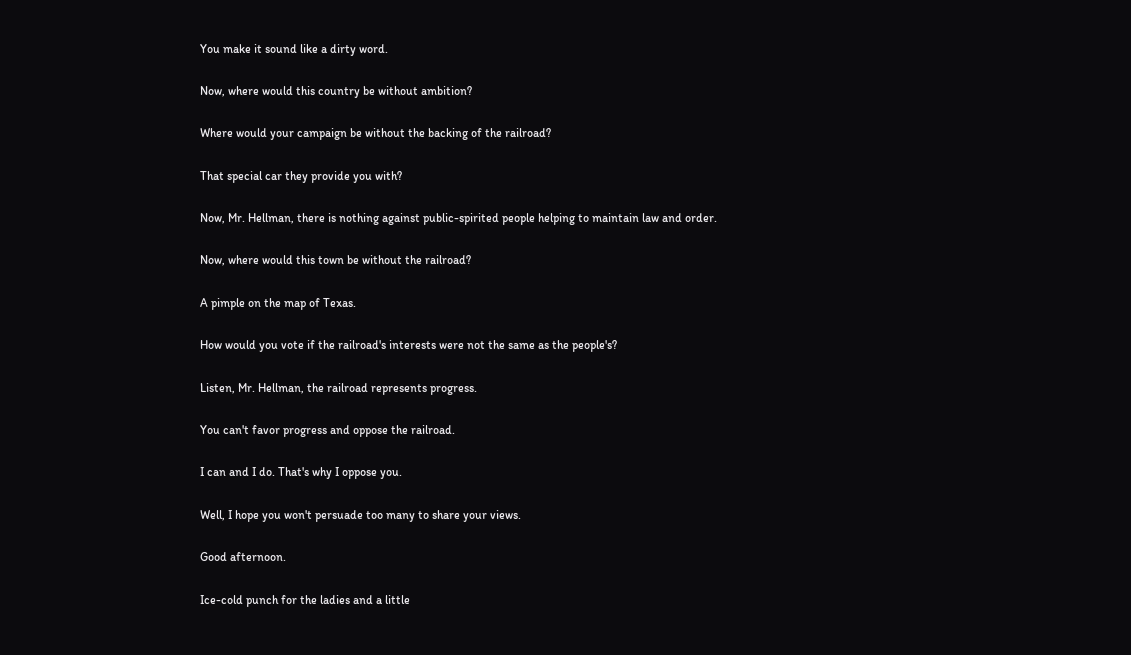You make it sound like a dirty word.

Now, where would this country be without ambition?

Where would your campaign be without the backing of the railroad?

That special car they provide you with?

Now, Mr. Hellman, there is nothing against public-spirited people helping to maintain law and order.

Now, where would this town be without the railroad?

A pimple on the map of Texas.

How would you vote if the railroad's interests were not the same as the people's?

Listen, Mr. Hellman, the railroad represents progress.

You can't favor progress and oppose the railroad.

I can and I do. That's why I oppose you.

Well, I hope you won't persuade too many to share your views.

Good afternoon.

Ice-cold punch for the ladies and a little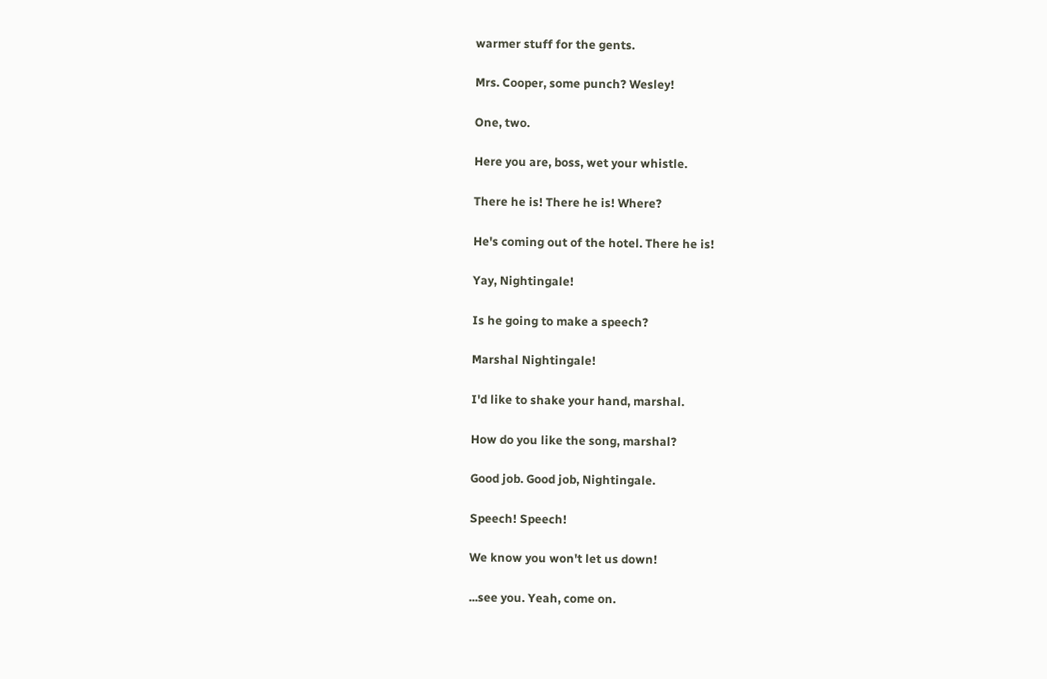warmer stuff for the gents.

Mrs. Cooper, some punch? Wesley!

One, two.

Here you are, boss, wet your whistle.

There he is! There he is! Where?

He's coming out of the hotel. There he is!

Yay, Nightingale!

Is he going to make a speech?

Marshal Nightingale!

I'd like to shake your hand, marshal.

How do you like the song, marshal?

Good job. Good job, Nightingale.

Speech! Speech!

We know you won't let us down!

...see you. Yeah, come on.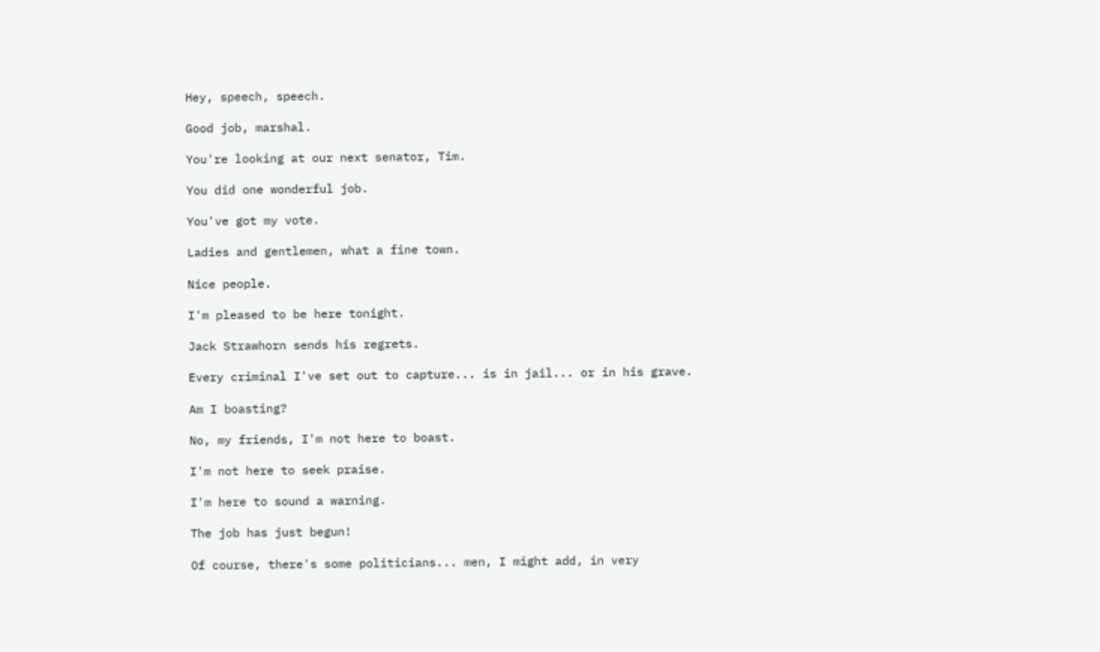Hey, speech, speech.

Good job, marshal.

You're looking at our next senator, Tim.

You did one wonderful job.

You've got my vote.

Ladies and gentlemen, what a fine town.

Nice people.

I'm pleased to be here tonight.

Jack Strawhorn sends his regrets.

Every criminal I've set out to capture... is in jail... or in his grave.

Am I boasting?

No, my friends, I'm not here to boast.

I'm not here to seek praise.

I'm here to sound a warning.

The job has just begun!

Of course, there's some politicians... men, I might add, in very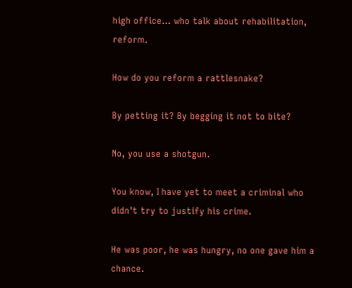high office... who talk about rehabilitation, reform.

How do you reform a rattlesnake?

By petting it? By begging it not to bite?

No, you use a shotgun.

You know, I have yet to meet a criminal who didn't try to justify his crime.

He was poor, he was hungry, no one gave him a chance.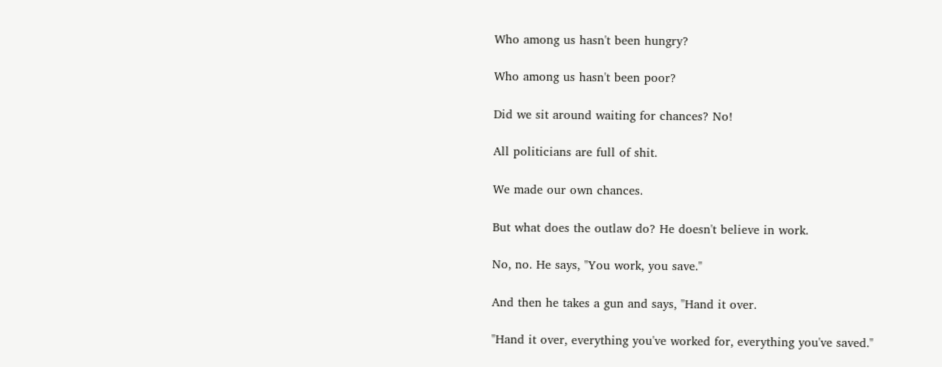Who among us hasn't been hungry?

Who among us hasn't been poor?

Did we sit around waiting for chances? No!

All politicians are full of shit.

We made our own chances.

But what does the outlaw do? He doesn't believe in work.

No, no. He says, "You work, you save."

And then he takes a gun and says, "Hand it over.

"Hand it over, everything you've worked for, everything you've saved."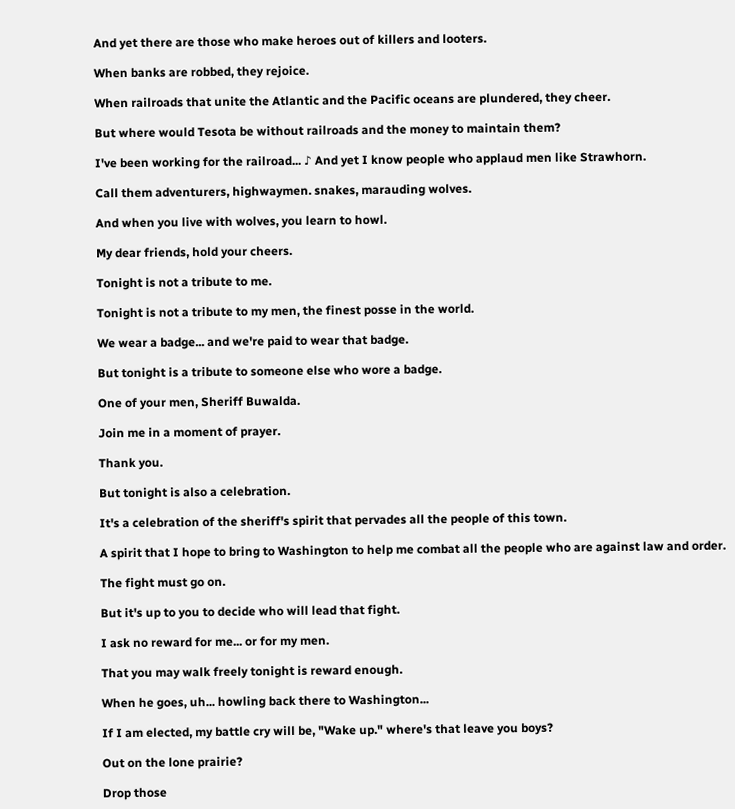And yet there are those who make heroes out of killers and looters.

When banks are robbed, they rejoice.

When railroads that unite the Atlantic and the Pacific oceans are plundered, they cheer.

But where would Tesota be without railroads and the money to maintain them?

I've been working for the railroad... ♪ And yet I know people who applaud men like Strawhorn.

Call them adventurers, highwaymen. snakes, marauding wolves.

And when you live with wolves, you learn to howl.

My dear friends, hold your cheers.

Tonight is not a tribute to me.

Tonight is not a tribute to my men, the finest posse in the world.

We wear a badge... and we're paid to wear that badge.

But tonight is a tribute to someone else who wore a badge.

One of your men, Sheriff Buwalda.

Join me in a moment of prayer.

Thank you.

But tonight is also a celebration.

It's a celebration of the sheriff's spirit that pervades all the people of this town.

A spirit that I hope to bring to Washington to help me combat all the people who are against law and order.

The fight must go on.

But it's up to you to decide who will lead that fight.

I ask no reward for me... or for my men.

That you may walk freely tonight is reward enough.

When he goes, uh... howling back there to Washington...

If I am elected, my battle cry will be, "Wake up." where's that leave you boys?

Out on the lone prairie?

Drop those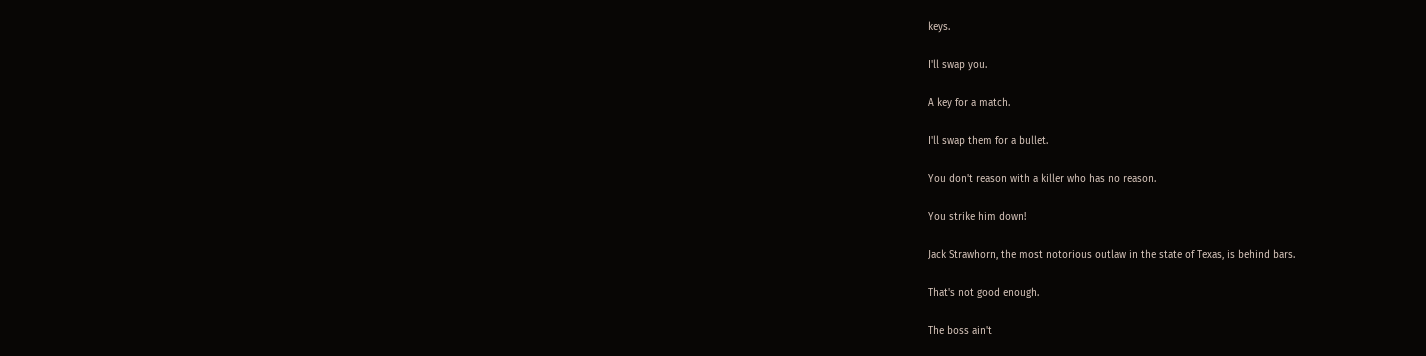keys.

I'll swap you.

A key for a match.

I'll swap them for a bullet.

You don't reason with a killer who has no reason.

You strike him down!

Jack Strawhorn, the most notorious outlaw in the state of Texas, is behind bars.

That's not good enough.

The boss ain't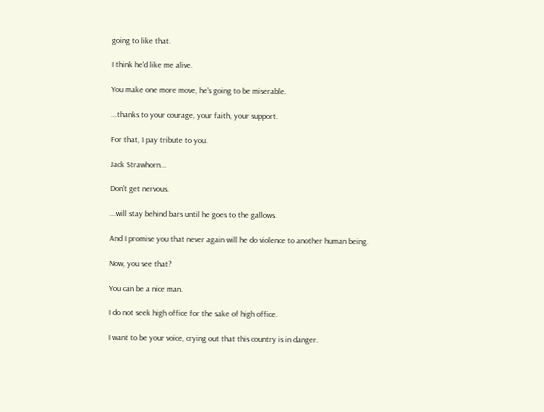going to like that.

I think he'd like me alive.

You make one more move, he's going to be miserable.

...thanks to your courage, your faith, your support.

For that, I pay tribute to you.

Jack Strawhorn...

Don't get nervous.

...will stay behind bars until he goes to the gallows.

And I promise you that never again will he do violence to another human being.

Now, you see that?

You can be a nice man.

I do not seek high office for the sake of high office.

I want to be your voice, crying out that this country is in danger.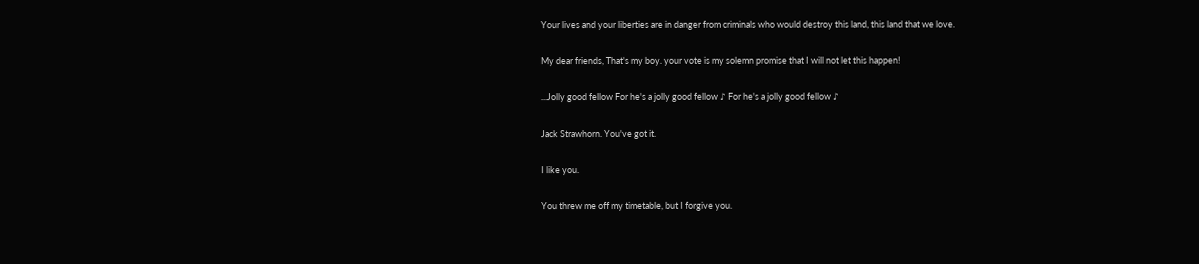Your lives and your liberties are in danger from criminals who would destroy this land, this land that we love.

My dear friends, That's my boy. your vote is my solemn promise that I will not let this happen!

...Jolly good fellow For he's a jolly good fellow ♪ For he's a jolly good fellow ♪

Jack Strawhorn. You've got it.

I like you.

You threw me off my timetable, but I forgive you.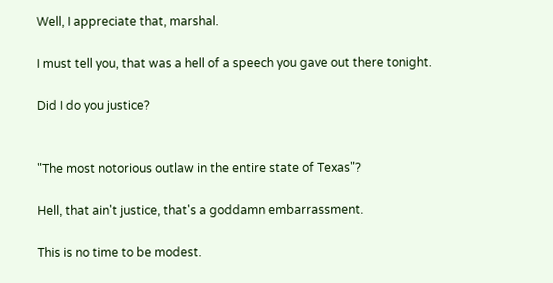Well, I appreciate that, marshal.

I must tell you, that was a hell of a speech you gave out there tonight.

Did I do you justice?


"The most notorious outlaw in the entire state of Texas"?

Hell, that ain't justice, that's a goddamn embarrassment.

This is no time to be modest.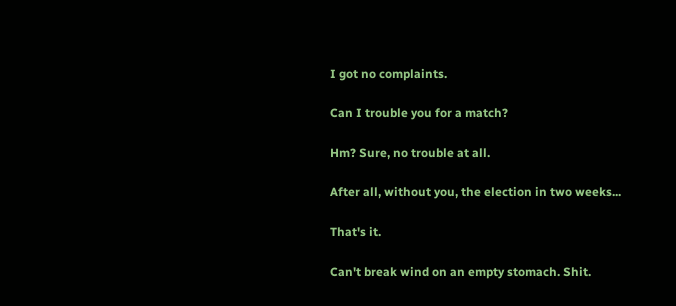I got no complaints.

Can I trouble you for a match?

Hm? Sure, no trouble at all.

After all, without you, the election in two weeks...

That's it.

Can't break wind on an empty stomach. Shit.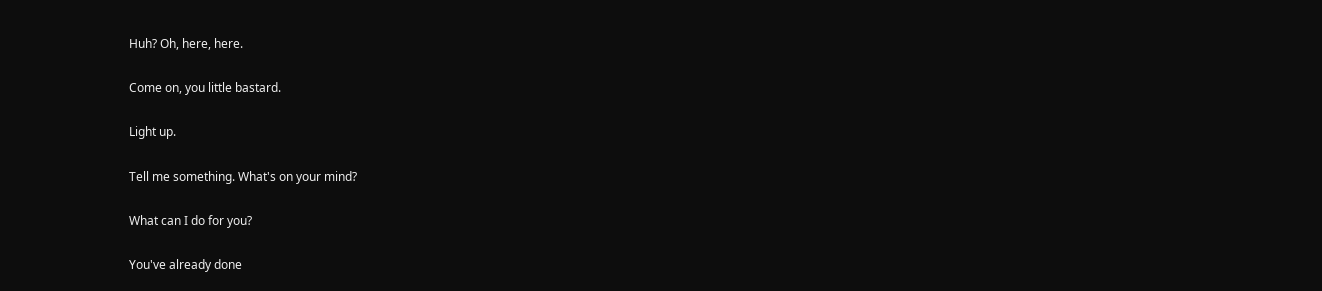Huh? Oh, here, here.

Come on, you little bastard.

Light up.

Tell me something. What's on your mind?

What can I do for you?

You've already done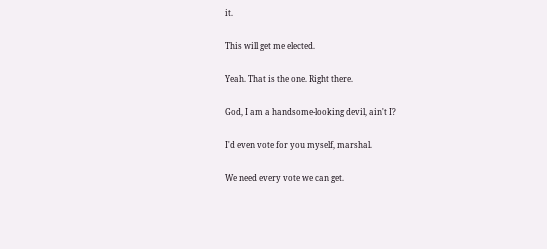it.

This will get me elected.

Yeah. That is the one. Right there.

God, I am a handsome-looking devil, ain't I?

I'd even vote for you myself, marshal.

We need every vote we can get.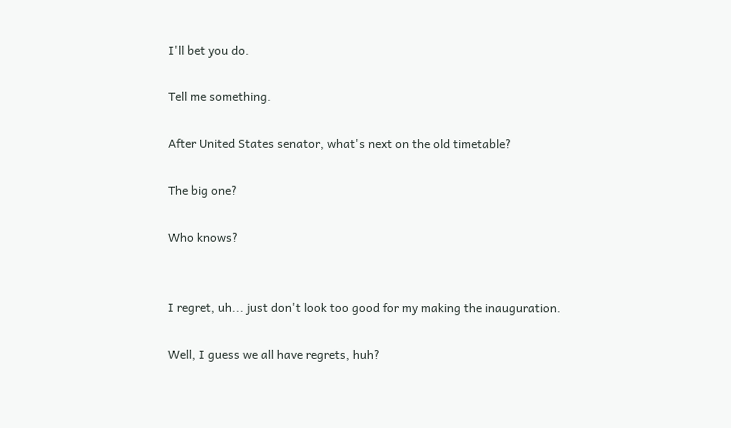I'll bet you do.

Tell me something.

After United States senator, what's next on the old timetable?

The big one?

Who knows?


I regret, uh... just don't look too good for my making the inauguration.

Well, I guess we all have regrets, huh?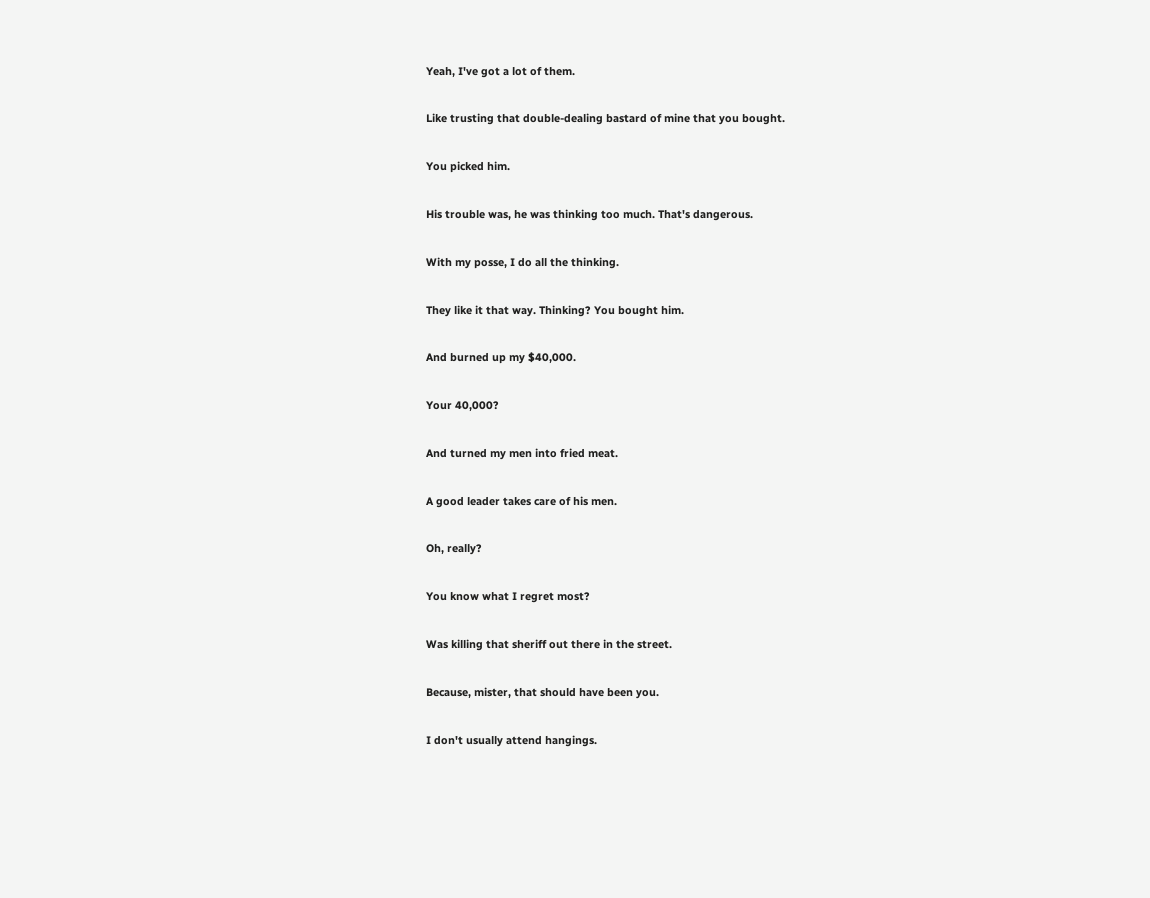Yeah, I've got a lot of them.

Like trusting that double-dealing bastard of mine that you bought.

You picked him.

His trouble was, he was thinking too much. That's dangerous.

With my posse, I do all the thinking.

They like it that way. Thinking? You bought him.

And burned up my $40,000.

Your 40,000?

And turned my men into fried meat.

A good leader takes care of his men.

Oh, really?

You know what I regret most?

Was killing that sheriff out there in the street.

Because, mister, that should have been you.

I don't usually attend hangings.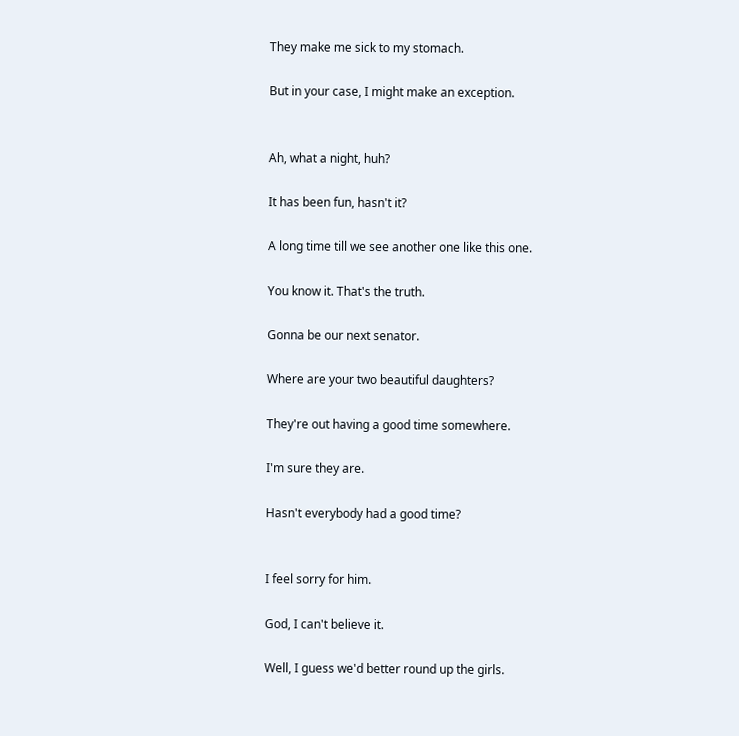They make me sick to my stomach.

But in your case, I might make an exception.


Ah, what a night, huh?

It has been fun, hasn't it?

A long time till we see another one like this one.

You know it. That's the truth.

Gonna be our next senator.

Where are your two beautiful daughters?

They're out having a good time somewhere.

I'm sure they are.

Hasn't everybody had a good time?


I feel sorry for him.

God, I can't believe it.

Well, I guess we'd better round up the girls.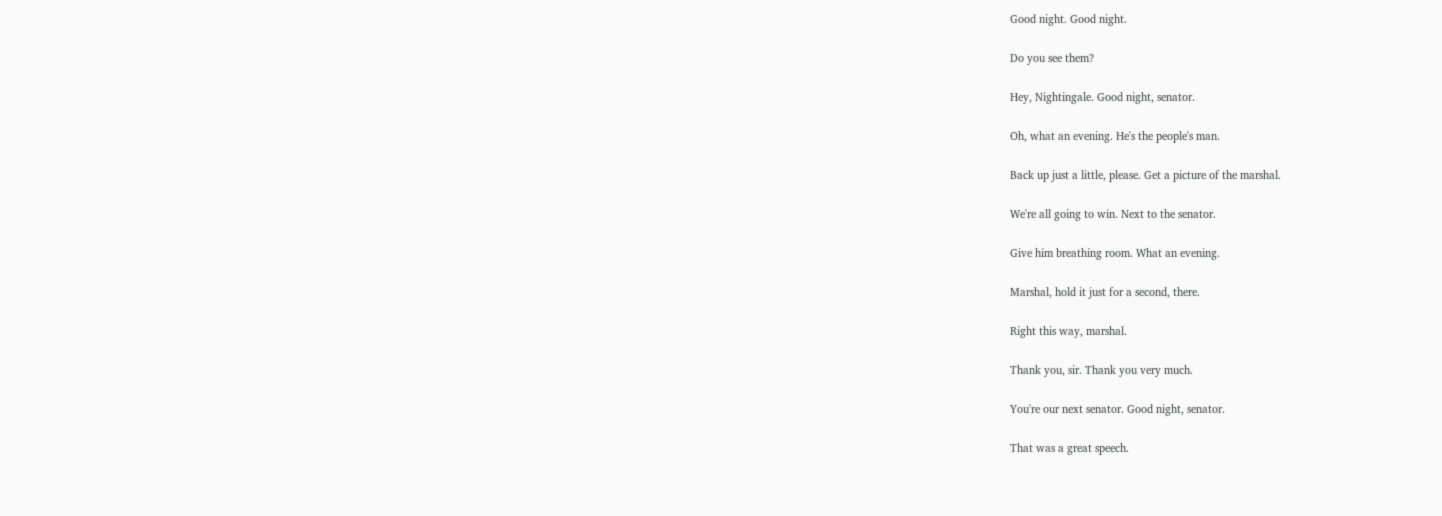Good night. Good night.

Do you see them?

Hey, Nightingale. Good night, senator.

Oh, what an evening. He's the people's man.

Back up just a little, please. Get a picture of the marshal.

We're all going to win. Next to the senator.

Give him breathing room. What an evening.

Marshal, hold it just for a second, there.

Right this way, marshal.

Thank you, sir. Thank you very much.

You're our next senator. Good night, senator.

That was a great speech.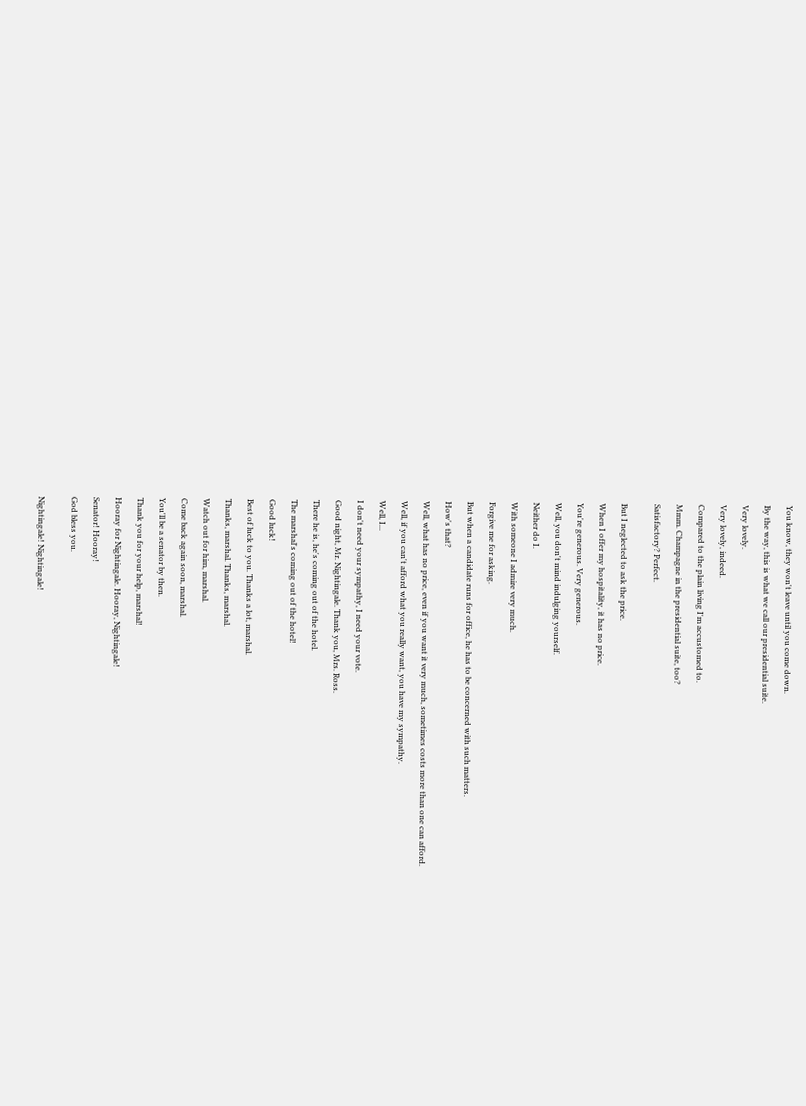You know, they won't leave until you come down.

By the way, this is what we call our presidential suite.

Very lovely.

Very lovely, indeed.

Compared to the plain living I'm accustomed to.

Mmm. Champagne in the presidential suite, too?

Satisfactory? Perfect.


But I neglected to ask the price.

When I offer my hospitality, it has no price.

You're generous. Very generous.

Well, you don't mind indulging yourself.

Neither do I.

With someone I admire very much.

Forgive me for asking.

But when a candidate runs for office, he has to be concerned with such matters.

How's that?

Well, what has no price, even if you want it very much, sometimes costs more than one can afford.

Well, if you can't afford what you really want, you have my sympathy.

Well, I...

I don't need your sympathy, I need your vote.

Good night, Mr. Nightingale. Thank you, Mrs. Ross.

There he is, he's coming out of the hotel.

The marshal's coming out of the hotel!

Good luck!

Best of luck to you. Thanks a lot, marshal.

Thanks, marshal. Thanks, marshal.

Watch out for him, marshal.

Come back again soon, marshal.

You'll be a senator by then.

Thank you for your help, marshal!

Hooray for Nightingale. Hooray, Nightingale!

Senator! Hooray!

God bless you.


Nightingale! Nightingale!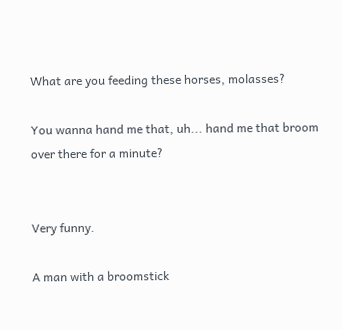What are you feeding these horses, molasses?

You wanna hand me that, uh... hand me that broom over there for a minute?


Very funny.

A man with a broomstick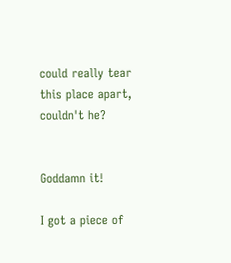could really tear this place apart, couldn't he?


Goddamn it!

I got a piece of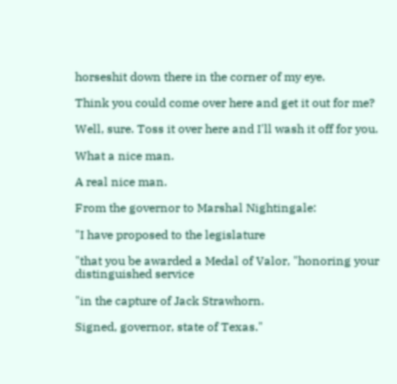horseshit down there in the corner of my eye.

Think you could come over here and get it out for me?

Well, sure. Toss it over here and I'll wash it off for you.

What a nice man.

A real nice man.

From the governor to Marshal Nightingale:

"I have proposed to the legislature

"that you be awarded a Medal of Valor, "honoring your distinguished service

"in the capture of Jack Strawhorn.

Signed, governor, state of Texas."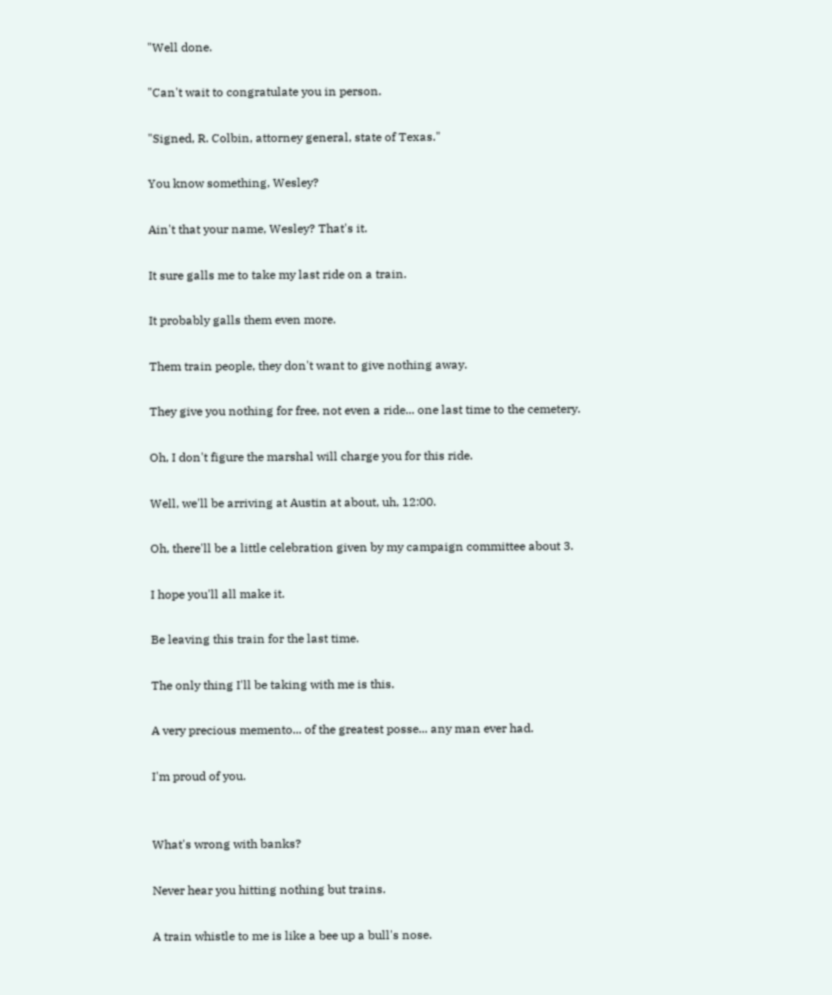"Well done.

"Can't wait to congratulate you in person.

"Signed, R. Colbin, attorney general, state of Texas."

You know something, Wesley?

Ain't that your name, Wesley? That's it.

It sure galls me to take my last ride on a train.

It probably galls them even more.

Them train people, they don't want to give nothing away.

They give you nothing for free, not even a ride... one last time to the cemetery.

Oh, I don't figure the marshal will charge you for this ride.

Well, we'll be arriving at Austin at about, uh, 12:00.

Oh, there'll be a little celebration given by my campaign committee about 3.

I hope you'll all make it.

Be leaving this train for the last time.

The only thing I'll be taking with me is this.

A very precious memento... of the greatest posse... any man ever had.

I'm proud of you.


What's wrong with banks?

Never hear you hitting nothing but trains.

A train whistle to me is like a bee up a bull's nose.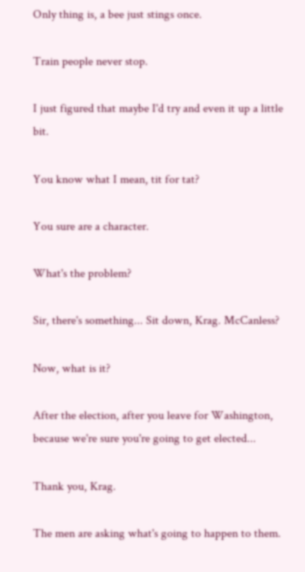Only thing is, a bee just stings once.

Train people never stop.

I just figured that maybe I'd try and even it up a little bit.

You know what I mean, tit for tat?

You sure are a character.

What's the problem?

Sir, there's something... Sit down, Krag. McCanless?

Now, what is it?

After the election, after you leave for Washington, because we're sure you're going to get elected...

Thank you, Krag.

The men are asking what's going to happen to them.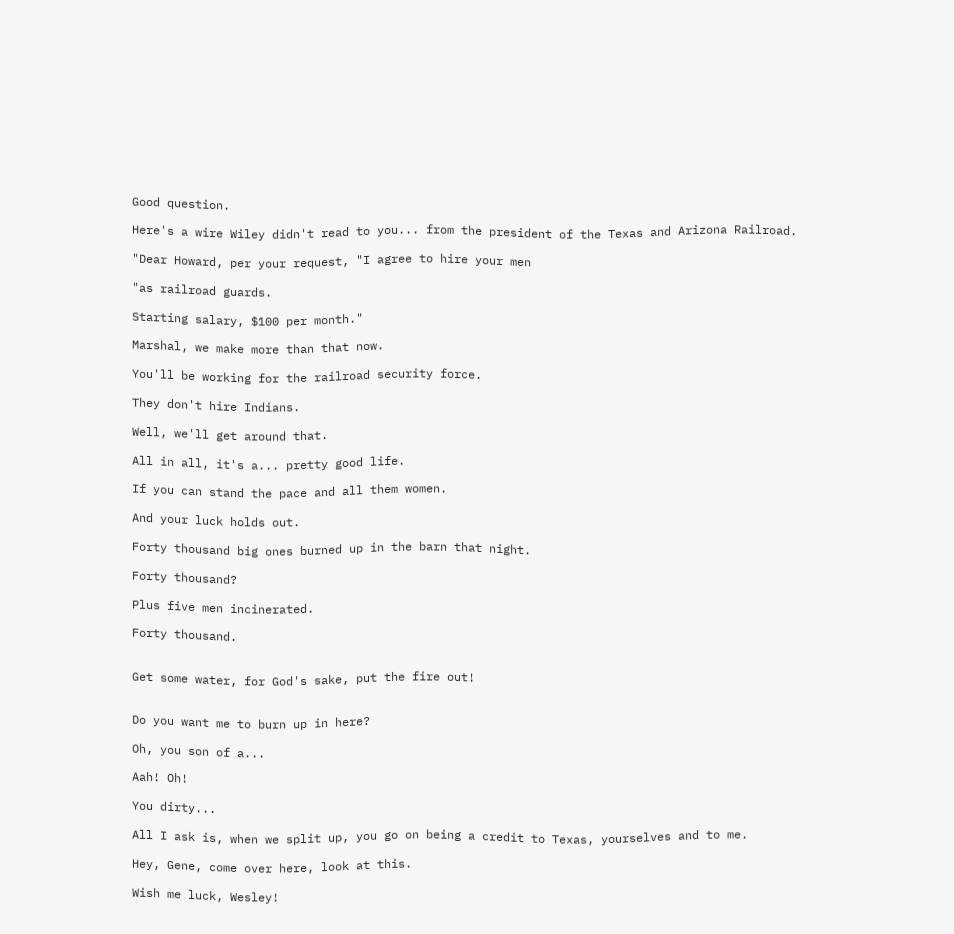Good question.

Here's a wire Wiley didn't read to you... from the president of the Texas and Arizona Railroad.

"Dear Howard, per your request, "I agree to hire your men

"as railroad guards.

Starting salary, $100 per month."

Marshal, we make more than that now.

You'll be working for the railroad security force.

They don't hire Indians.

Well, we'll get around that.

All in all, it's a... pretty good life.

If you can stand the pace and all them women.

And your luck holds out.

Forty thousand big ones burned up in the barn that night.

Forty thousand?

Plus five men incinerated.

Forty thousand.


Get some water, for God's sake, put the fire out!


Do you want me to burn up in here?

Oh, you son of a...

Aah! Oh!

You dirty...

All I ask is, when we split up, you go on being a credit to Texas, yourselves and to me.

Hey, Gene, come over here, look at this.

Wish me luck, Wesley!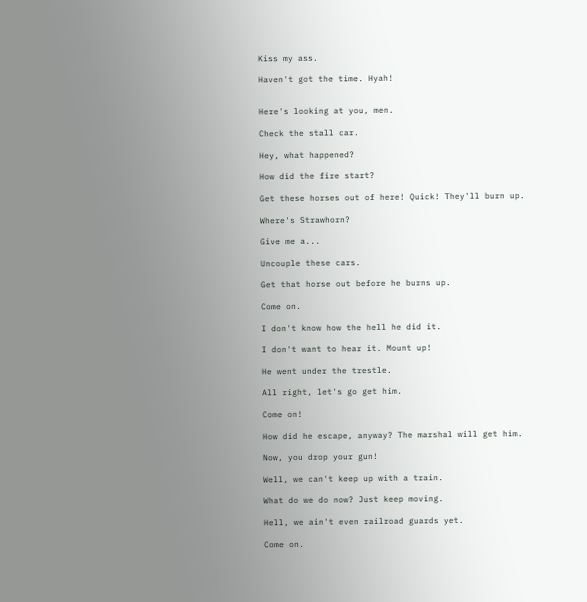Kiss my ass.

Haven't got the time. Hyah!


Here's looking at you, men.

Check the stall car.

Hey, what happened?

How did the fire start?

Get these horses out of here! Quick! They'll burn up.

Where's Strawhorn?

Give me a...

Uncouple these cars.

Get that horse out before he burns up.

Come on.

I don't know how the hell he did it.

I don't want to hear it. Mount up!

He went under the trestle.

All right, let's go get him.

Come on!

How did he escape, anyway? The marshal will get him.

Now, you drop your gun!

Well, we can't keep up with a train.

What do we do now? Just keep moving.

Hell, we ain't even railroad guards yet.

Come on.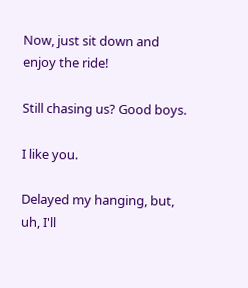Now, just sit down and enjoy the ride!

Still chasing us? Good boys.

I like you.

Delayed my hanging, but, uh, I'll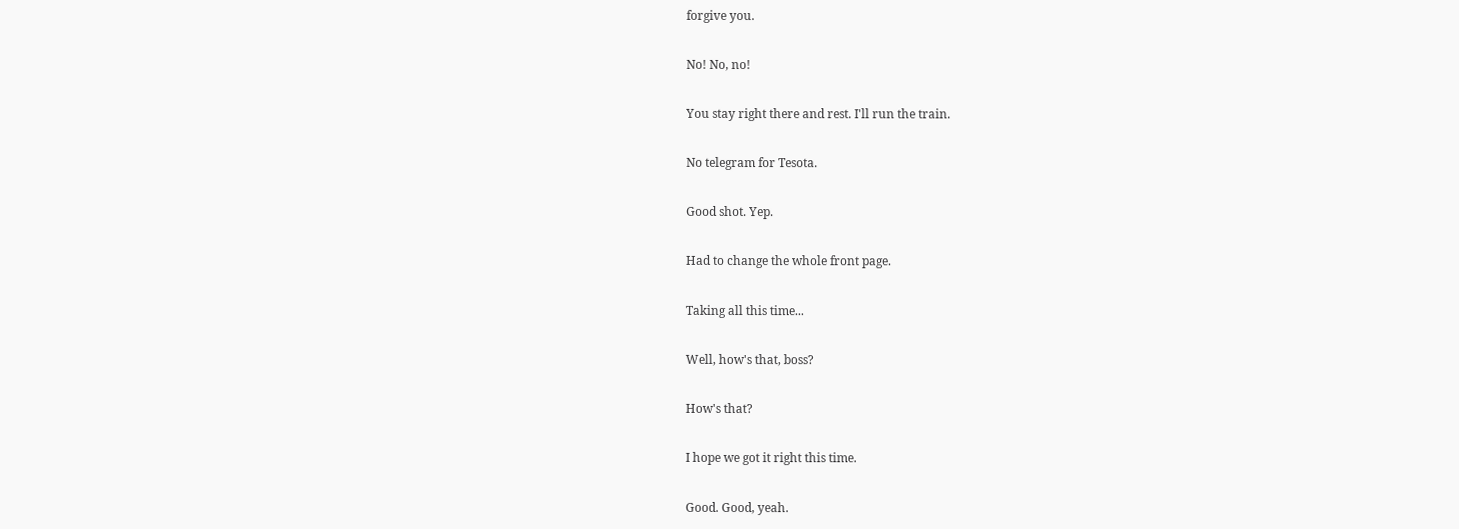forgive you.

No! No, no!

You stay right there and rest. I'll run the train.

No telegram for Tesota.

Good shot. Yep.

Had to change the whole front page.

Taking all this time...

Well, how's that, boss?

How's that?

I hope we got it right this time.

Good. Good, yeah.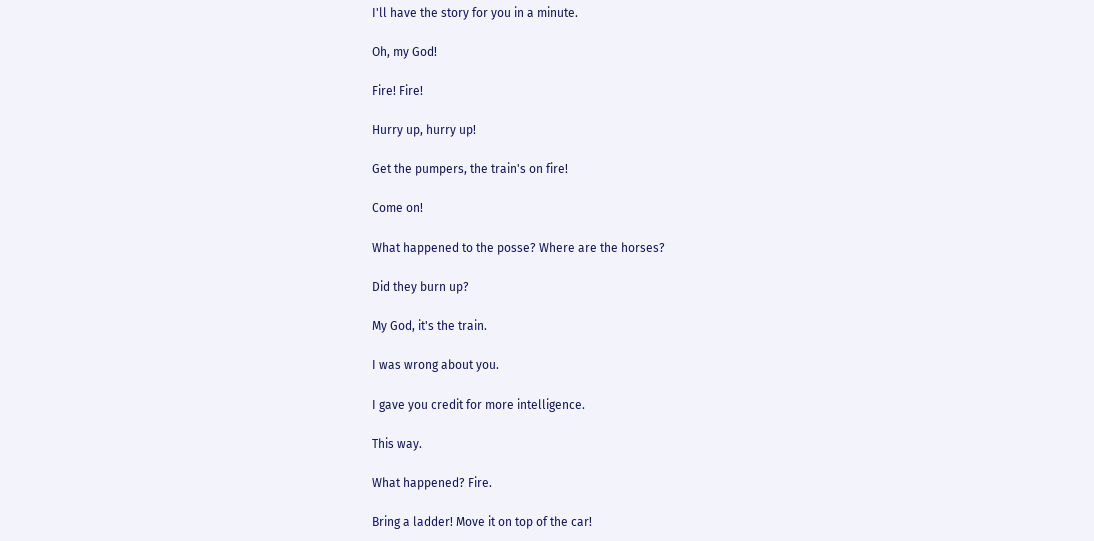I'll have the story for you in a minute.

Oh, my God!

Fire! Fire!

Hurry up, hurry up!

Get the pumpers, the train's on fire!

Come on!

What happened to the posse? Where are the horses?

Did they burn up?

My God, it's the train.

I was wrong about you.

I gave you credit for more intelligence.

This way.

What happened? Fire.

Bring a ladder! Move it on top of the car!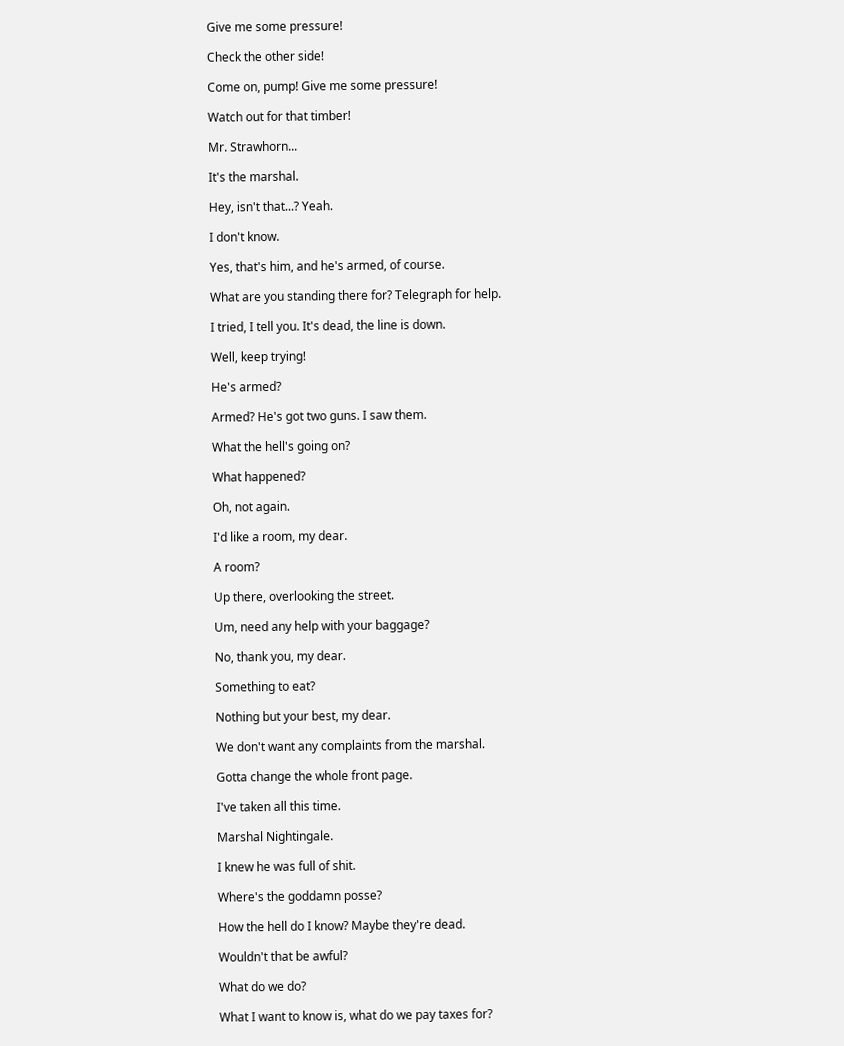Give me some pressure!

Check the other side!

Come on, pump! Give me some pressure!

Watch out for that timber!

Mr. Strawhorn...

It's the marshal.

Hey, isn't that...? Yeah.

I don't know.

Yes, that's him, and he's armed, of course.

What are you standing there for? Telegraph for help.

I tried, I tell you. It's dead, the line is down.

Well, keep trying!

He's armed?

Armed? He's got two guns. I saw them.

What the hell's going on?

What happened?

Oh, not again.

I'd like a room, my dear.

A room?

Up there, overlooking the street.

Um, need any help with your baggage?

No, thank you, my dear.

Something to eat?

Nothing but your best, my dear.

We don't want any complaints from the marshal.

Gotta change the whole front page.

I've taken all this time.

Marshal Nightingale.

I knew he was full of shit.

Where's the goddamn posse?

How the hell do I know? Maybe they're dead.

Wouldn't that be awful?

What do we do?

What I want to know is, what do we pay taxes for?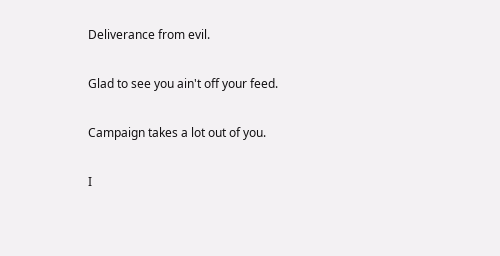Deliverance from evil.

Glad to see you ain't off your feed.

Campaign takes a lot out of you.

I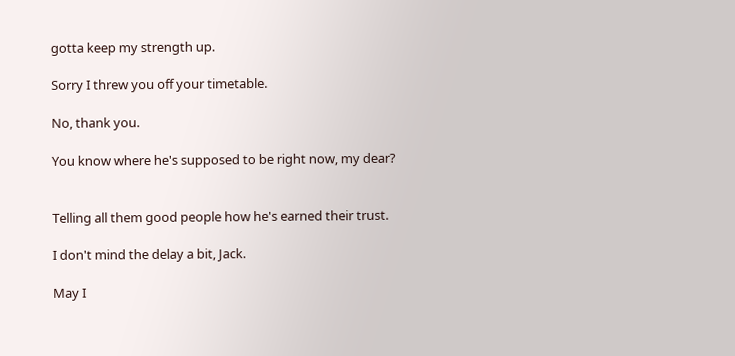gotta keep my strength up.

Sorry I threw you off your timetable.

No, thank you.

You know where he's supposed to be right now, my dear?


Telling all them good people how he's earned their trust.

I don't mind the delay a bit, Jack.

May I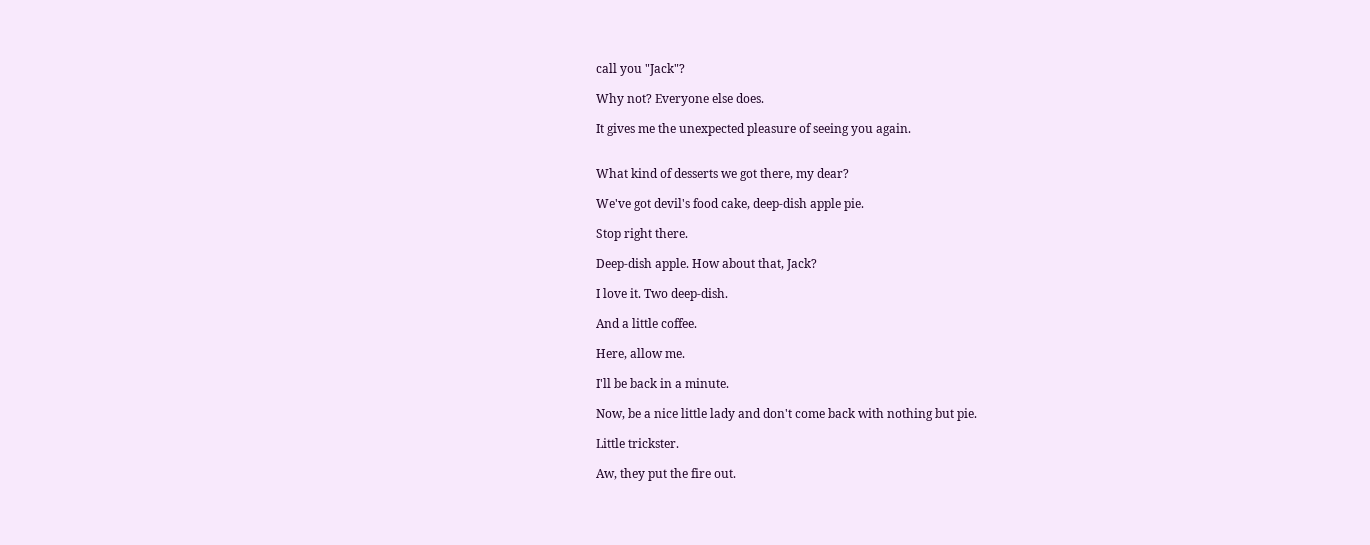call you "Jack"?

Why not? Everyone else does.

It gives me the unexpected pleasure of seeing you again.


What kind of desserts we got there, my dear?

We've got devil's food cake, deep-dish apple pie.

Stop right there.

Deep-dish apple. How about that, Jack?

I love it. Two deep-dish.

And a little coffee.

Here, allow me.

I'll be back in a minute.

Now, be a nice little lady and don't come back with nothing but pie.

Little trickster.

Aw, they put the fire out.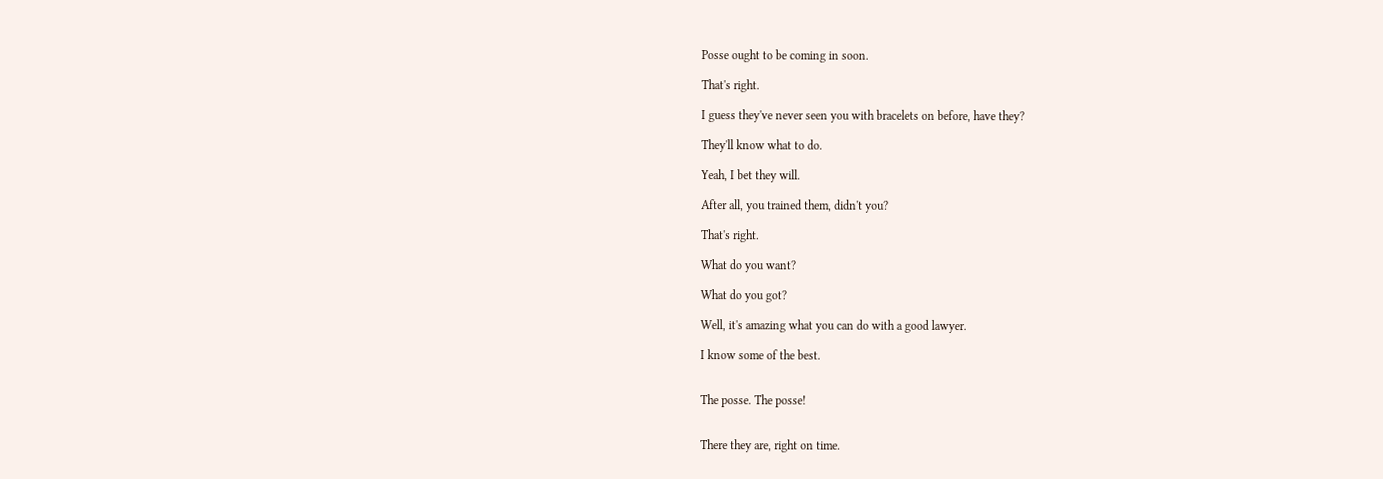Posse ought to be coming in soon.

That's right.

I guess they've never seen you with bracelets on before, have they?

They'll know what to do.

Yeah, I bet they will.

After all, you trained them, didn't you?

That's right.

What do you want?

What do you got?

Well, it's amazing what you can do with a good lawyer.

I know some of the best.


The posse. The posse!


There they are, right on time.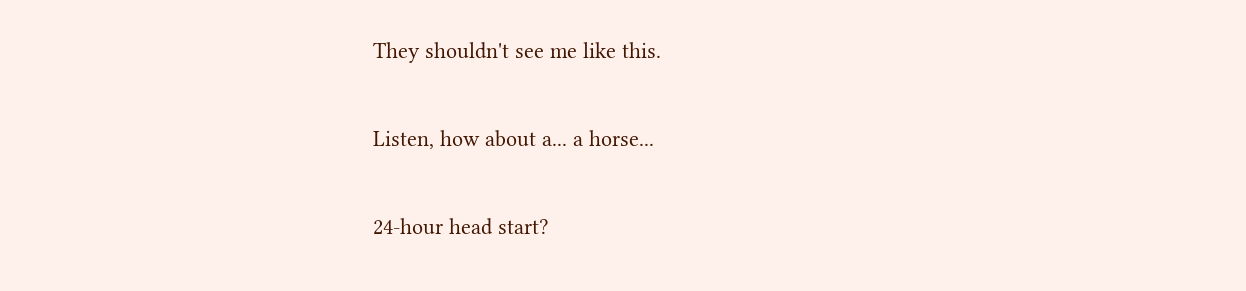They shouldn't see me like this.

Listen, how about a... a horse...

24-hour head start?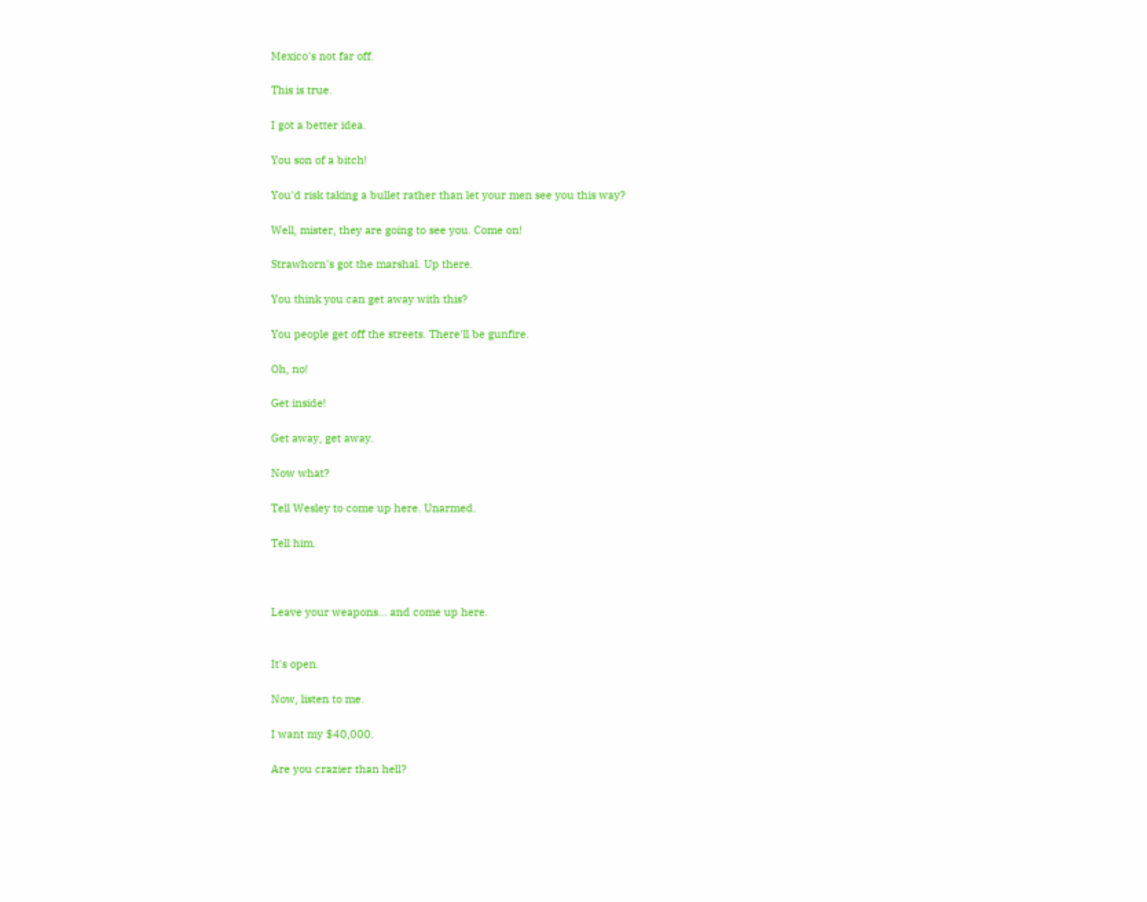Mexico's not far off.

This is true.

I got a better idea.

You son of a bitch!

You'd risk taking a bullet rather than let your men see you this way?

Well, mister, they are going to see you. Come on!

Strawhorn's got the marshal. Up there.

You think you can get away with this?

You people get off the streets. There'll be gunfire.

Oh, no!

Get inside!

Get away, get away.

Now what?

Tell Wesley to come up here. Unarmed.

Tell him.



Leave your weapons... and come up here.


It's open.

Now, listen to me.

I want my $40,000.

Are you crazier than hell?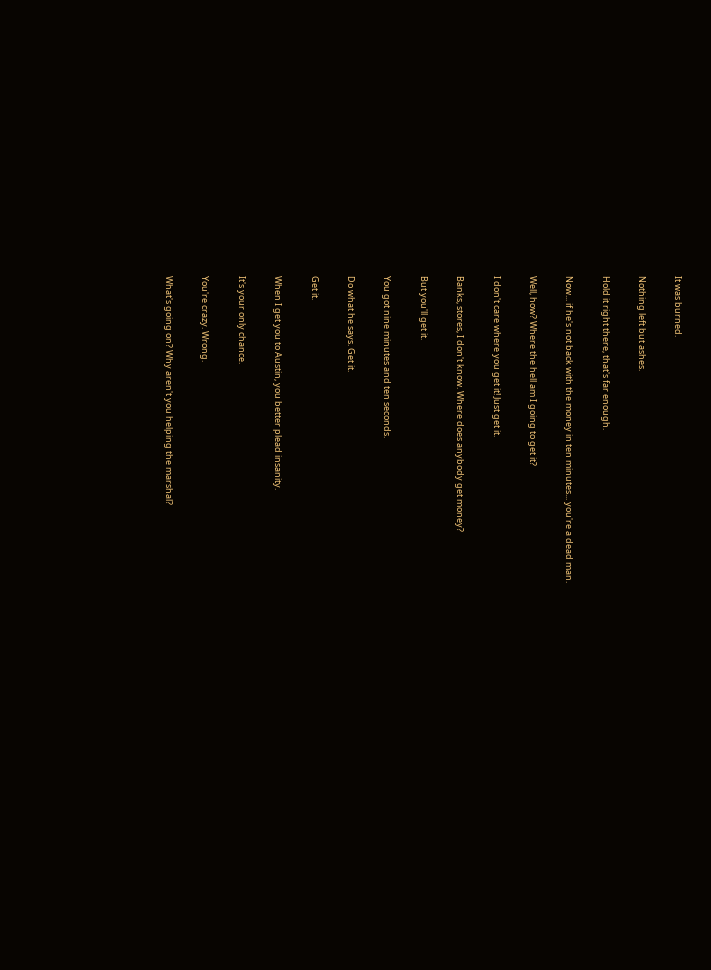It was burned.

Nothing left but ashes.

Hold it right there, that's far enough.

Now... if he's not back with the money in ten minutes... you're a dead man.

Well, how? Where the hell am I going to get it?

I don't care where you get it! Just get it.

Banks, stores, I don't know. Where does anybody get money?

But you'll get it.

You got nine minutes and ten seconds.

Do what he says. Get it.

Get it.

When I get you to Austin, you better plead insanity.

It's your only chance.

You're crazy. Wrong.

What's going on? Why aren't you helping the marshal?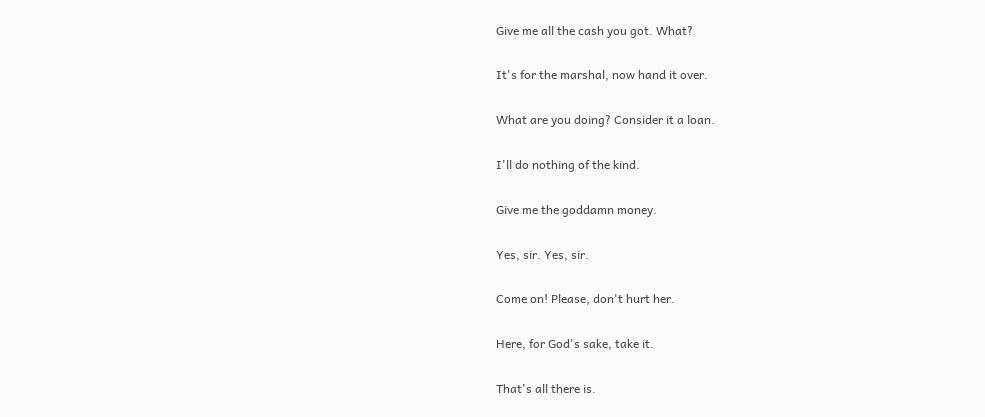Give me all the cash you got. What?

It's for the marshal, now hand it over.

What are you doing? Consider it a loan.

I'll do nothing of the kind.

Give me the goddamn money.

Yes, sir. Yes, sir.

Come on! Please, don't hurt her.

Here, for God's sake, take it.

That's all there is.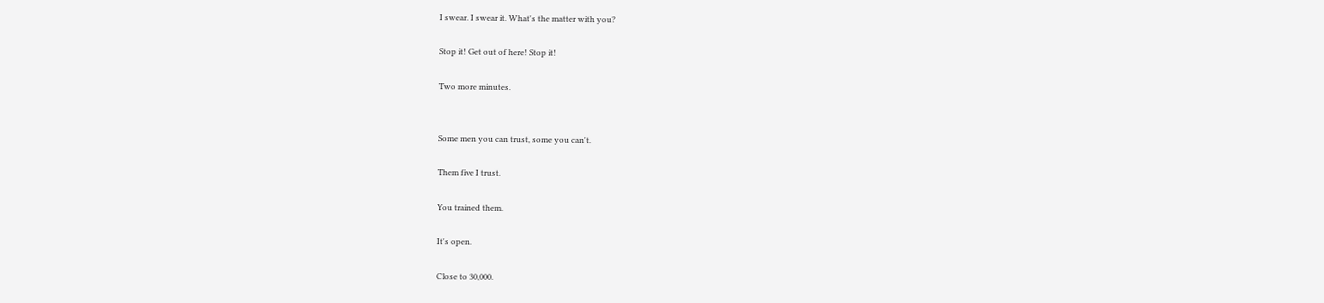I swear. I swear it. What's the matter with you?

Stop it! Get out of here! Stop it!

Two more minutes.


Some men you can trust, some you can't.

Them five I trust.

You trained them.

It's open.

Close to 30,000.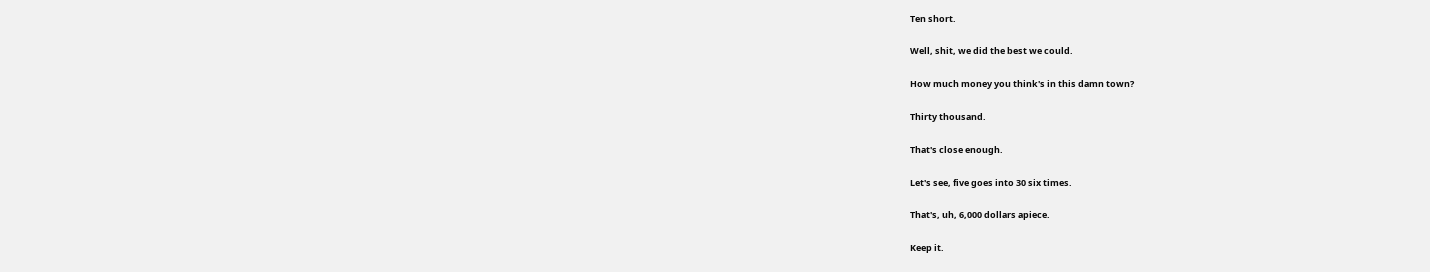Ten short.

Well, shit, we did the best we could.

How much money you think's in this damn town?

Thirty thousand.

That's close enough.

Let's see, five goes into 30 six times.

That's, uh, 6,000 dollars apiece.

Keep it.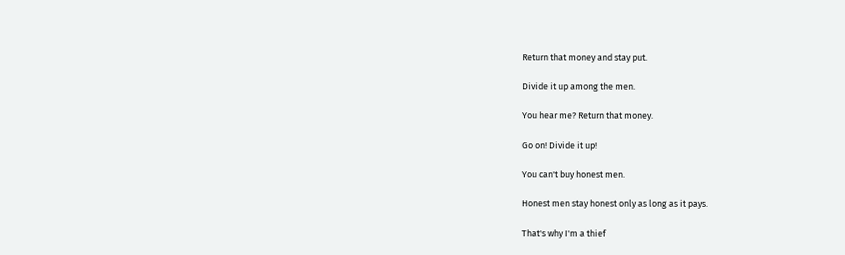Return that money and stay put.

Divide it up among the men.

You hear me? Return that money.

Go on! Divide it up!

You can't buy honest men.

Honest men stay honest only as long as it pays.

That's why I'm a thief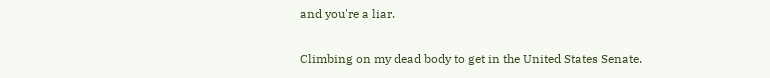and you're a liar.

Climbing on my dead body to get in the United States Senate.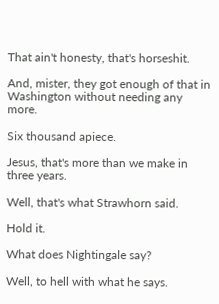That ain't honesty, that's horseshit.

And, mister, they got enough of that in Washington without needing any more.

Six thousand apiece.

Jesus, that's more than we make in three years.

Well, that's what Strawhorn said.

Hold it.

What does Nightingale say?

Well, to hell with what he says.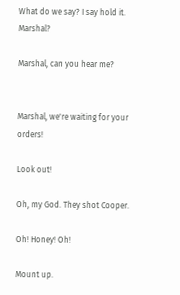What do we say? I say hold it. Marshal?

Marshal, can you hear me?


Marshal, we're waiting for your orders!

Look out!

Oh, my God. They shot Cooper.

Oh! Honey! Oh!

Mount up.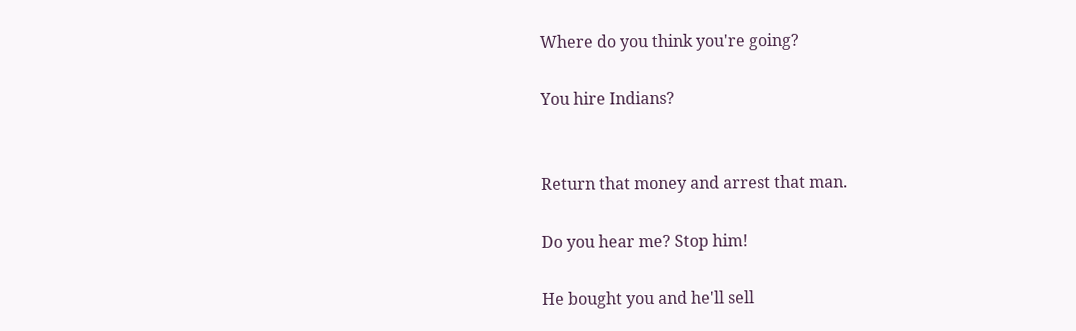Where do you think you're going?

You hire Indians?


Return that money and arrest that man.

Do you hear me? Stop him!

He bought you and he'll sell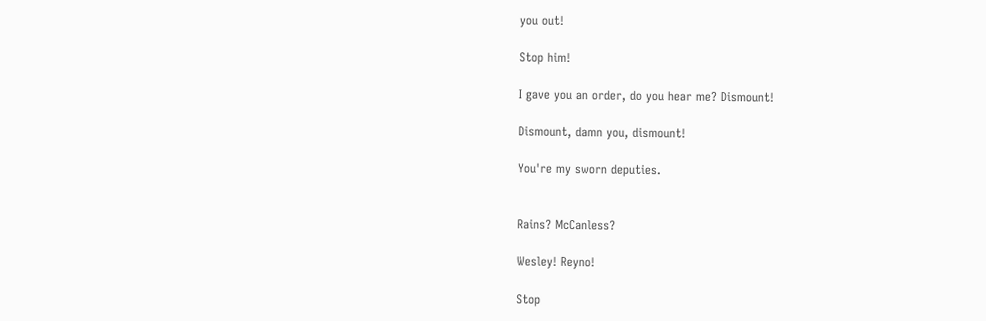you out!

Stop him!

I gave you an order, do you hear me? Dismount!

Dismount, damn you, dismount!

You're my sworn deputies.


Rains? McCanless?

Wesley! Reyno!

Stop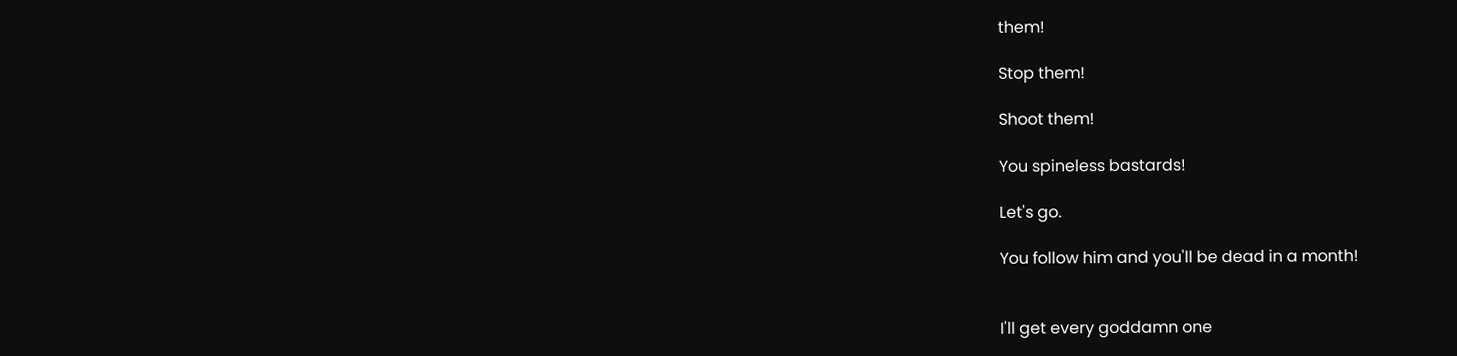them!

Stop them!

Shoot them!

You spineless bastards!

Let's go.

You follow him and you'll be dead in a month!


I'll get every goddamn one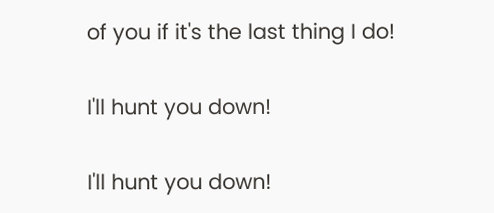of you if it's the last thing I do!

I'll hunt you down!

I'll hunt you down!